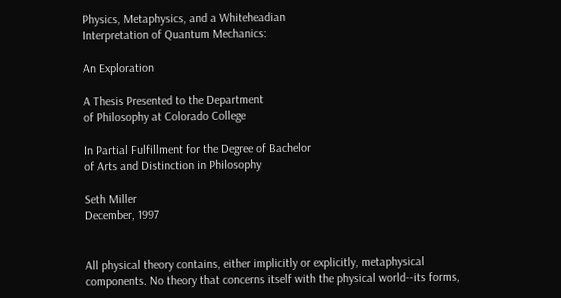Physics, Metaphysics, and a Whiteheadian
Interpretation of Quantum Mechanics:

An Exploration

A Thesis Presented to the Department
of Philosophy at Colorado College

In Partial Fulfillment for the Degree of Bachelor
of Arts and Distinction in Philosophy

Seth Miller
December, 1997


All physical theory contains, either implicitly or explicitly, metaphysical components. No theory that concerns itself with the physical world--its forms,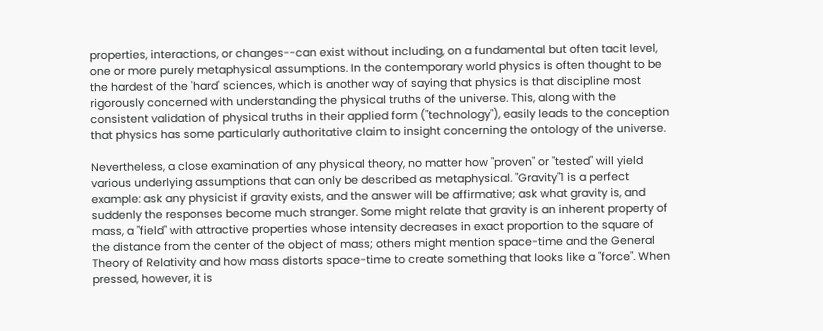properties, interactions, or changes--can exist without including, on a fundamental but often tacit level, one or more purely metaphysical assumptions. In the contemporary world physics is often thought to be the hardest of the 'hard' sciences, which is another way of saying that physics is that discipline most rigorously concerned with understanding the physical truths of the universe. This, along with the consistent validation of physical truths in their applied form ("technology"), easily leads to the conception that physics has some particularly authoritative claim to insight concerning the ontology of the universe.

Nevertheless, a close examination of any physical theory, no matter how "proven" or "tested" will yield various underlying assumptions that can only be described as metaphysical. "Gravity"1 is a perfect example: ask any physicist if gravity exists, and the answer will be affirmative; ask what gravity is, and suddenly the responses become much stranger. Some might relate that gravity is an inherent property of mass, a "field" with attractive properties whose intensity decreases in exact proportion to the square of the distance from the center of the object of mass; others might mention space-time and the General Theory of Relativity and how mass distorts space-time to create something that looks like a "force". When pressed, however, it is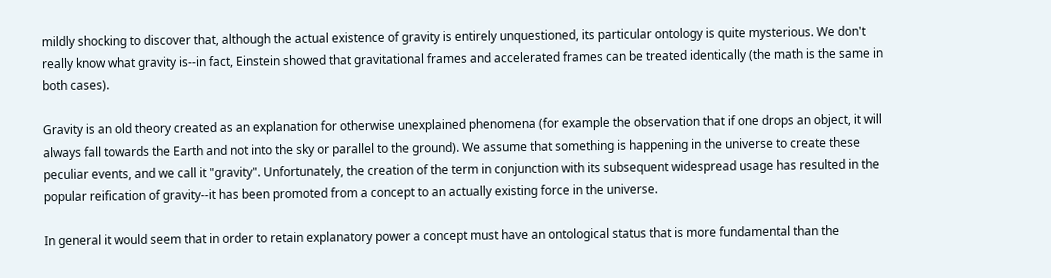mildly shocking to discover that, although the actual existence of gravity is entirely unquestioned, its particular ontology is quite mysterious. We don't really know what gravity is--in fact, Einstein showed that gravitational frames and accelerated frames can be treated identically (the math is the same in both cases).

Gravity is an old theory created as an explanation for otherwise unexplained phenomena (for example the observation that if one drops an object, it will always fall towards the Earth and not into the sky or parallel to the ground). We assume that something is happening in the universe to create these peculiar events, and we call it "gravity". Unfortunately, the creation of the term in conjunction with its subsequent widespread usage has resulted in the popular reification of gravity--it has been promoted from a concept to an actually existing force in the universe.

In general it would seem that in order to retain explanatory power a concept must have an ontological status that is more fundamental than the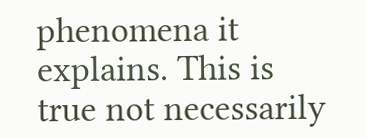phenomena it explains. This is true not necessarily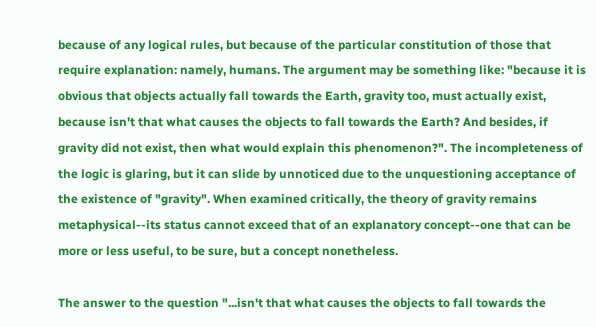because of any logical rules, but because of the particular constitution of those that require explanation: namely, humans. The argument may be something like: "because it is obvious that objects actually fall towards the Earth, gravity too, must actually exist, because isn't that what causes the objects to fall towards the Earth? And besides, if gravity did not exist, then what would explain this phenomenon?". The incompleteness of the logic is glaring, but it can slide by unnoticed due to the unquestioning acceptance of the existence of "gravity". When examined critically, the theory of gravity remains metaphysical--its status cannot exceed that of an explanatory concept--one that can be more or less useful, to be sure, but a concept nonetheless.

The answer to the question "...isn't that what causes the objects to fall towards the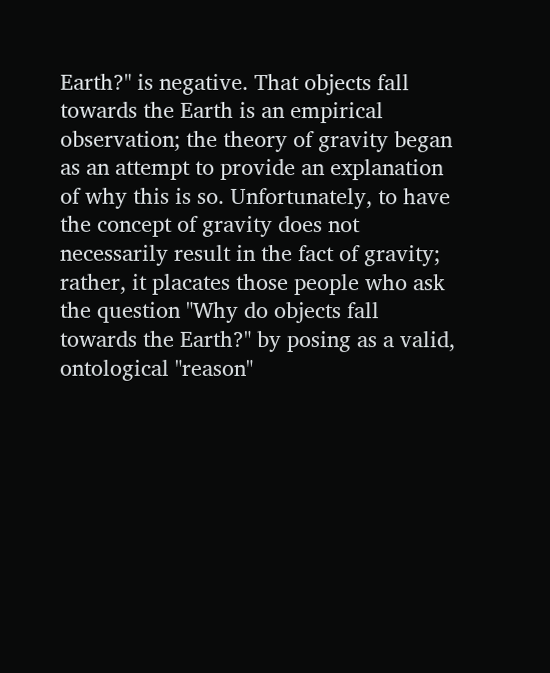Earth?" is negative. That objects fall towards the Earth is an empirical observation; the theory of gravity began as an attempt to provide an explanation of why this is so. Unfortunately, to have the concept of gravity does not necessarily result in the fact of gravity; rather, it placates those people who ask the question "Why do objects fall towards the Earth?" by posing as a valid, ontological "reason"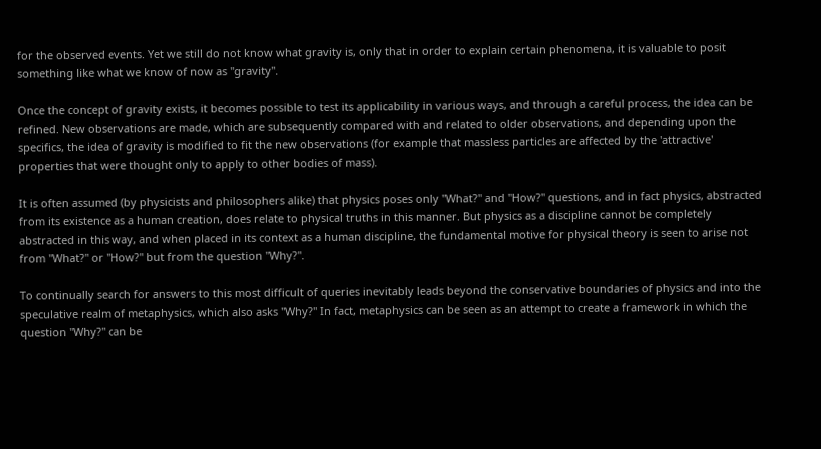for the observed events. Yet we still do not know what gravity is, only that in order to explain certain phenomena, it is valuable to posit something like what we know of now as "gravity".

Once the concept of gravity exists, it becomes possible to test its applicability in various ways, and through a careful process, the idea can be refined. New observations are made, which are subsequently compared with and related to older observations, and depending upon the specifics, the idea of gravity is modified to fit the new observations (for example that massless particles are affected by the 'attractive' properties that were thought only to apply to other bodies of mass).

It is often assumed (by physicists and philosophers alike) that physics poses only "What?" and "How?" questions, and in fact physics, abstracted from its existence as a human creation, does relate to physical truths in this manner. But physics as a discipline cannot be completely abstracted in this way, and when placed in its context as a human discipline, the fundamental motive for physical theory is seen to arise not from "What?" or "How?" but from the question "Why?".

To continually search for answers to this most difficult of queries inevitably leads beyond the conservative boundaries of physics and into the speculative realm of metaphysics, which also asks "Why?" In fact, metaphysics can be seen as an attempt to create a framework in which the question "Why?" can be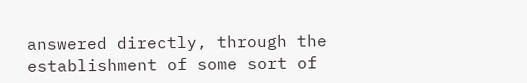answered directly, through the establishment of some sort of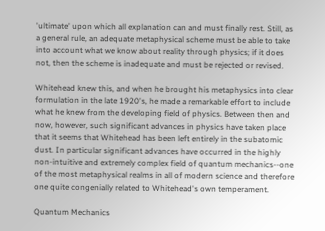'ultimate' upon which all explanation can and must finally rest. Still, as a general rule, an adequate metaphysical scheme must be able to take into account what we know about reality through physics; if it does not, then the scheme is inadequate and must be rejected or revised.

Whitehead knew this, and when he brought his metaphysics into clear formulation in the late 1920's, he made a remarkable effort to include what he knew from the developing field of physics. Between then and now, however, such significant advances in physics have taken place that it seems that Whitehead has been left entirely in the subatomic dust. In particular significant advances have occurred in the highly non-intuitive and extremely complex field of quantum mechanics--one of the most metaphysical realms in all of modern science and therefore one quite congenially related to Whitehead's own temperament.

Quantum Mechanics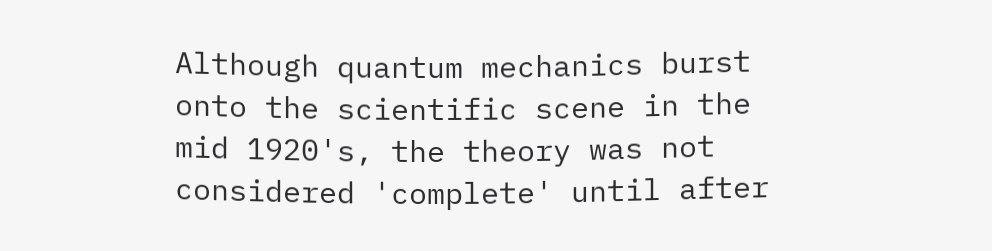Although quantum mechanics burst onto the scientific scene in the mid 1920's, the theory was not considered 'complete' until after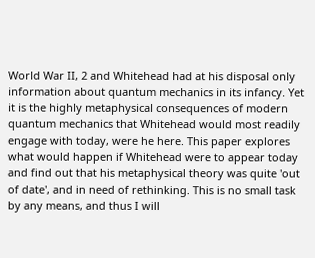World War II, 2 and Whitehead had at his disposal only information about quantum mechanics in its infancy. Yet it is the highly metaphysical consequences of modern quantum mechanics that Whitehead would most readily engage with today, were he here. This paper explores what would happen if Whitehead were to appear today and find out that his metaphysical theory was quite 'out of date', and in need of rethinking. This is no small task by any means, and thus I will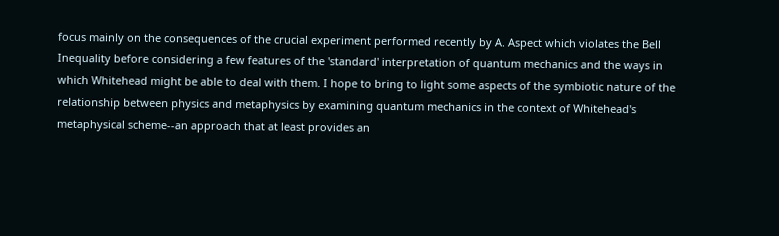focus mainly on the consequences of the crucial experiment performed recently by A. Aspect which violates the Bell Inequality before considering a few features of the 'standard' interpretation of quantum mechanics and the ways in which Whitehead might be able to deal with them. I hope to bring to light some aspects of the symbiotic nature of the relationship between physics and metaphysics by examining quantum mechanics in the context of Whitehead's metaphysical scheme--an approach that at least provides an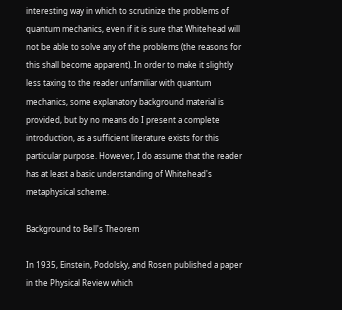interesting way in which to scrutinize the problems of quantum mechanics, even if it is sure that Whitehead will not be able to solve any of the problems (the reasons for this shall become apparent). In order to make it slightly less taxing to the reader unfamiliar with quantum mechanics, some explanatory background material is provided, but by no means do I present a complete introduction, as a sufficient literature exists for this particular purpose. However, I do assume that the reader has at least a basic understanding of Whitehead's metaphysical scheme.

Background to Bell's Theorem

In 1935, Einstein, Podolsky, and Rosen published a paper in the Physical Review which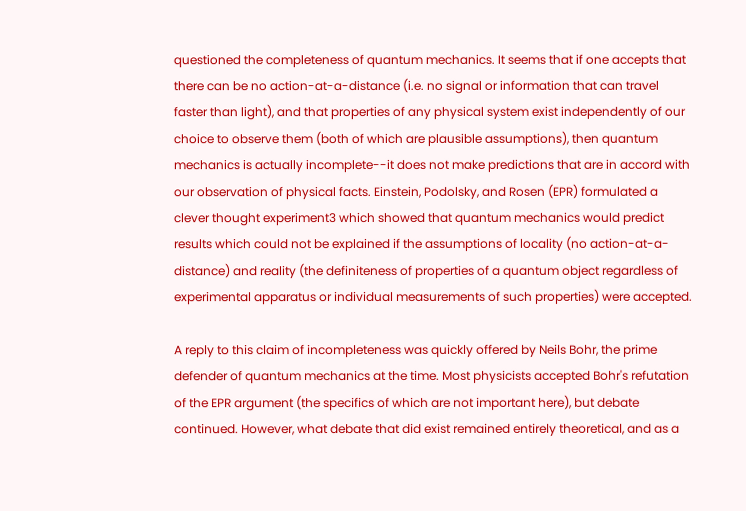questioned the completeness of quantum mechanics. It seems that if one accepts that there can be no action-at-a-distance (i.e. no signal or information that can travel faster than light), and that properties of any physical system exist independently of our choice to observe them (both of which are plausible assumptions), then quantum mechanics is actually incomplete--it does not make predictions that are in accord with our observation of physical facts. Einstein, Podolsky, and Rosen (EPR) formulated a clever thought experiment3 which showed that quantum mechanics would predict results which could not be explained if the assumptions of locality (no action-at-a-distance) and reality (the definiteness of properties of a quantum object regardless of experimental apparatus or individual measurements of such properties) were accepted.

A reply to this claim of incompleteness was quickly offered by Neils Bohr, the prime defender of quantum mechanics at the time. Most physicists accepted Bohr's refutation of the EPR argument (the specifics of which are not important here), but debate continued. However, what debate that did exist remained entirely theoretical, and as a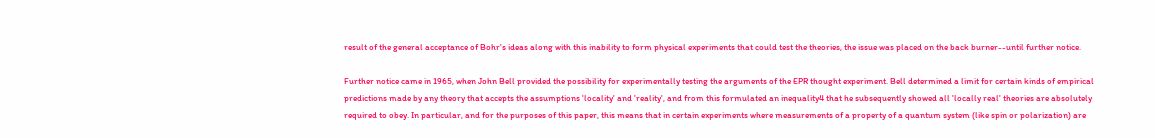result of the general acceptance of Bohr's ideas along with this inability to form physical experiments that could test the theories, the issue was placed on the back burner--until further notice.

Further notice came in 1965, when John Bell provided the possibility for experimentally testing the arguments of the EPR thought experiment. Bell determined a limit for certain kinds of empirical predictions made by any theory that accepts the assumptions 'locality' and 'reality', and from this formulated an inequality4 that he subsequently showed all 'locally real' theories are absolutely required to obey. In particular, and for the purposes of this paper, this means that in certain experiments where measurements of a property of a quantum system (like spin or polarization) are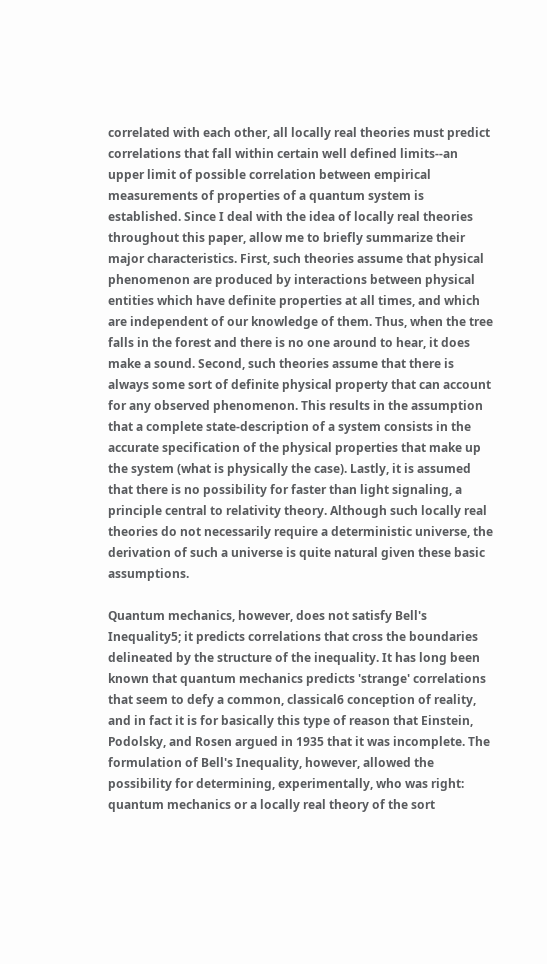correlated with each other, all locally real theories must predict correlations that fall within certain well defined limits--an upper limit of possible correlation between empirical measurements of properties of a quantum system is established. Since I deal with the idea of locally real theories throughout this paper, allow me to briefly summarize their major characteristics. First, such theories assume that physical phenomenon are produced by interactions between physical entities which have definite properties at all times, and which are independent of our knowledge of them. Thus, when the tree falls in the forest and there is no one around to hear, it does make a sound. Second, such theories assume that there is always some sort of definite physical property that can account for any observed phenomenon. This results in the assumption that a complete state-description of a system consists in the accurate specification of the physical properties that make up the system (what is physically the case). Lastly, it is assumed that there is no possibility for faster than light signaling, a principle central to relativity theory. Although such locally real theories do not necessarily require a deterministic universe, the derivation of such a universe is quite natural given these basic assumptions.

Quantum mechanics, however, does not satisfy Bell's Inequality5; it predicts correlations that cross the boundaries delineated by the structure of the inequality. It has long been known that quantum mechanics predicts 'strange' correlations that seem to defy a common, classical6 conception of reality, and in fact it is for basically this type of reason that Einstein, Podolsky, and Rosen argued in 1935 that it was incomplete. The formulation of Bell's Inequality, however, allowed the possibility for determining, experimentally, who was right: quantum mechanics or a locally real theory of the sort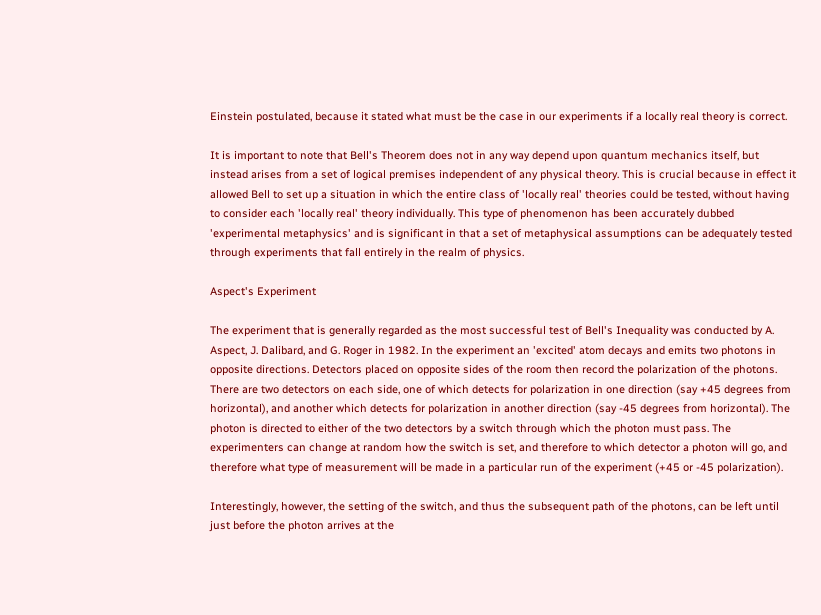Einstein postulated, because it stated what must be the case in our experiments if a locally real theory is correct.

It is important to note that Bell's Theorem does not in any way depend upon quantum mechanics itself, but instead arises from a set of logical premises independent of any physical theory. This is crucial because in effect it allowed Bell to set up a situation in which the entire class of 'locally real' theories could be tested, without having to consider each 'locally real' theory individually. This type of phenomenon has been accurately dubbed 'experimental metaphysics' and is significant in that a set of metaphysical assumptions can be adequately tested through experiments that fall entirely in the realm of physics.

Aspect's Experiment

The experiment that is generally regarded as the most successful test of Bell's Inequality was conducted by A. Aspect, J. Dalibard, and G. Roger in 1982. In the experiment an 'excited' atom decays and emits two photons in opposite directions. Detectors placed on opposite sides of the room then record the polarization of the photons. There are two detectors on each side, one of which detects for polarization in one direction (say +45 degrees from horizontal), and another which detects for polarization in another direction (say -45 degrees from horizontal). The photon is directed to either of the two detectors by a switch through which the photon must pass. The experimenters can change at random how the switch is set, and therefore to which detector a photon will go, and therefore what type of measurement will be made in a particular run of the experiment (+45 or -45 polarization).

Interestingly, however, the setting of the switch, and thus the subsequent path of the photons, can be left until just before the photon arrives at the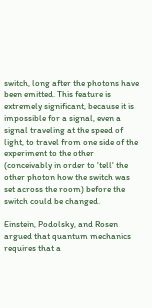switch, long after the photons have been emitted. This feature is extremely significant, because it is impossible for a signal, even a signal traveling at the speed of light, to travel from one side of the experiment to the other (conceivably in order to 'tell' the other photon how the switch was set across the room) before the switch could be changed.

Einstein, Podolsky, and Rosen argued that quantum mechanics requires that a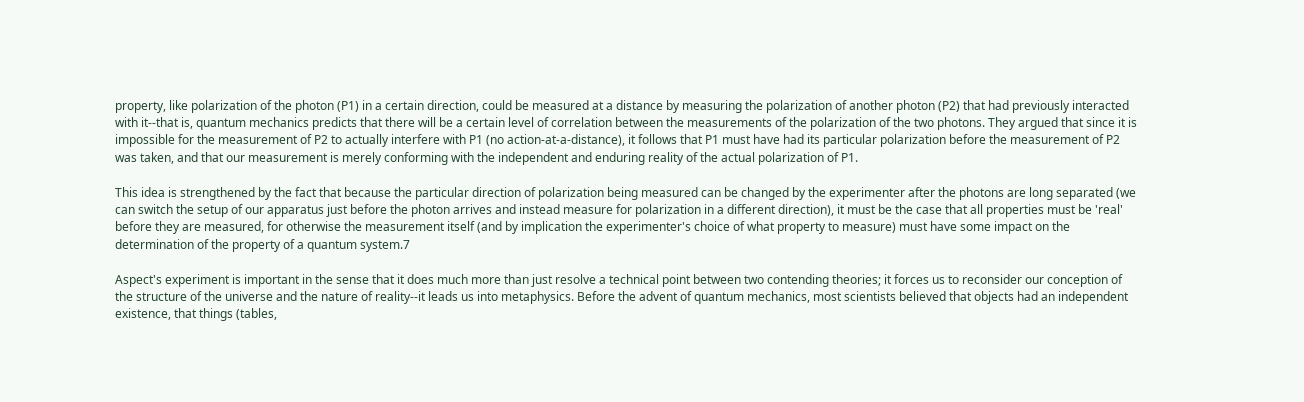property, like polarization of the photon (P1) in a certain direction, could be measured at a distance by measuring the polarization of another photon (P2) that had previously interacted with it--that is, quantum mechanics predicts that there will be a certain level of correlation between the measurements of the polarization of the two photons. They argued that since it is impossible for the measurement of P2 to actually interfere with P1 (no action-at-a-distance), it follows that P1 must have had its particular polarization before the measurement of P2 was taken, and that our measurement is merely conforming with the independent and enduring reality of the actual polarization of P1.

This idea is strengthened by the fact that because the particular direction of polarization being measured can be changed by the experimenter after the photons are long separated (we can switch the setup of our apparatus just before the photon arrives and instead measure for polarization in a different direction), it must be the case that all properties must be 'real' before they are measured, for otherwise the measurement itself (and by implication the experimenter's choice of what property to measure) must have some impact on the determination of the property of a quantum system.7

Aspect's experiment is important in the sense that it does much more than just resolve a technical point between two contending theories; it forces us to reconsider our conception of the structure of the universe and the nature of reality--it leads us into metaphysics. Before the advent of quantum mechanics, most scientists believed that objects had an independent existence, that things (tables,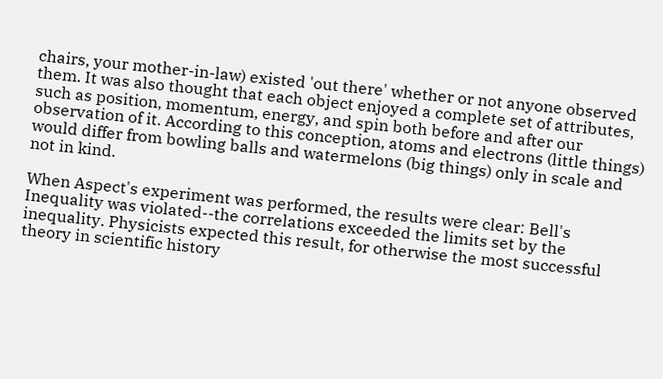chairs, your mother-in-law) existed 'out there' whether or not anyone observed them. It was also thought that each object enjoyed a complete set of attributes, such as position, momentum, energy, and spin both before and after our observation of it. According to this conception, atoms and electrons (little things) would differ from bowling balls and watermelons (big things) only in scale and not in kind.

When Aspect's experiment was performed, the results were clear: Bell's Inequality was violated--the correlations exceeded the limits set by the inequality. Physicists expected this result, for otherwise the most successful theory in scientific history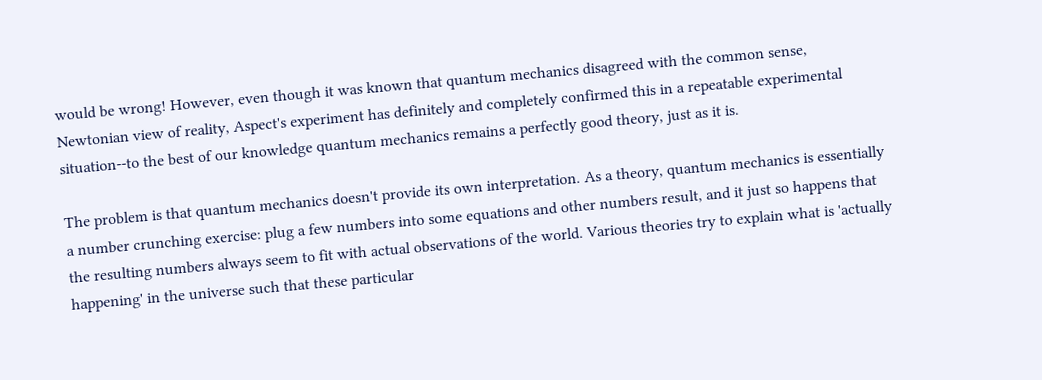would be wrong! However, even though it was known that quantum mechanics disagreed with the common sense, Newtonian view of reality, Aspect's experiment has definitely and completely confirmed this in a repeatable experimental situation--to the best of our knowledge quantum mechanics remains a perfectly good theory, just as it is.

The problem is that quantum mechanics doesn't provide its own interpretation. As a theory, quantum mechanics is essentially a number crunching exercise: plug a few numbers into some equations and other numbers result, and it just so happens that the resulting numbers always seem to fit with actual observations of the world. Various theories try to explain what is 'actually happening' in the universe such that these particular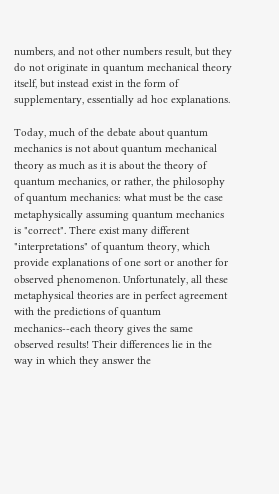numbers, and not other numbers result, but they do not originate in quantum mechanical theory itself, but instead exist in the form of supplementary, essentially ad hoc explanations.

Today, much of the debate about quantum mechanics is not about quantum mechanical theory as much as it is about the theory of quantum mechanics, or rather, the philosophy of quantum mechanics: what must be the case metaphysically assuming quantum mechanics is "correct". There exist many different "interpretations" of quantum theory, which provide explanations of one sort or another for observed phenomenon. Unfortunately, all these metaphysical theories are in perfect agreement with the predictions of quantum mechanics--each theory gives the same observed results! Their differences lie in the way in which they answer the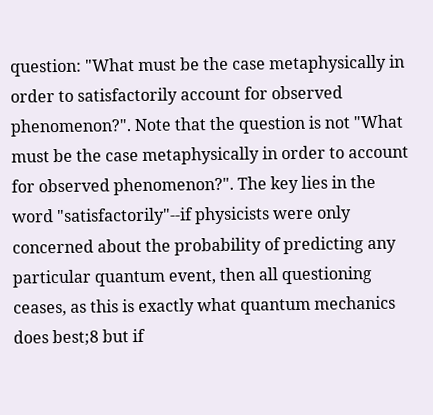question: "What must be the case metaphysically in order to satisfactorily account for observed phenomenon?". Note that the question is not "What must be the case metaphysically in order to account for observed phenomenon?". The key lies in the word "satisfactorily"--if physicists were only concerned about the probability of predicting any particular quantum event, then all questioning ceases, as this is exactly what quantum mechanics does best;8 but if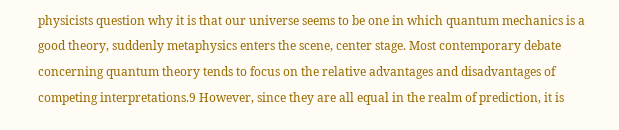physicists question why it is that our universe seems to be one in which quantum mechanics is a good theory, suddenly metaphysics enters the scene, center stage. Most contemporary debate concerning quantum theory tends to focus on the relative advantages and disadvantages of competing interpretations.9 However, since they are all equal in the realm of prediction, it is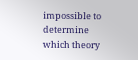impossible to determine which theory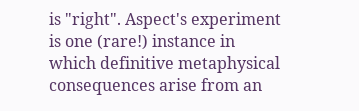is "right". Aspect's experiment is one (rare!) instance in which definitive metaphysical consequences arise from an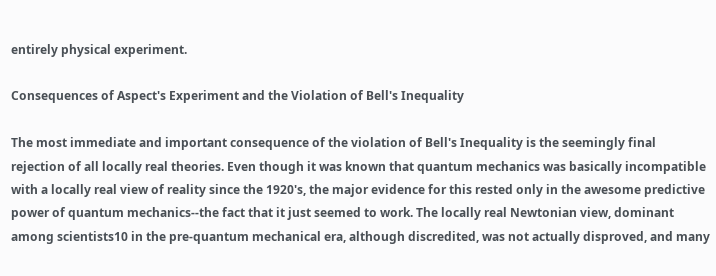entirely physical experiment.

Consequences of Aspect's Experiment and the Violation of Bell's Inequality

The most immediate and important consequence of the violation of Bell's Inequality is the seemingly final rejection of all locally real theories. Even though it was known that quantum mechanics was basically incompatible with a locally real view of reality since the 1920's, the major evidence for this rested only in the awesome predictive power of quantum mechanics--the fact that it just seemed to work. The locally real Newtonian view, dominant among scientists10 in the pre-quantum mechanical era, although discredited, was not actually disproved, and many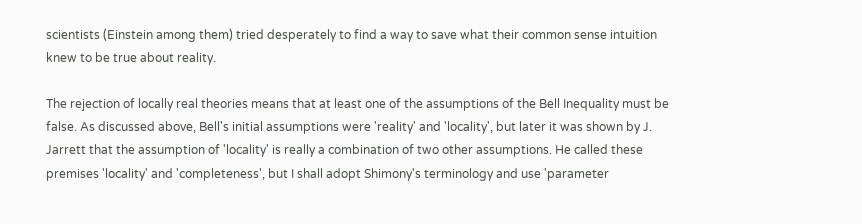scientists (Einstein among them) tried desperately to find a way to save what their common sense intuition knew to be true about reality.

The rejection of locally real theories means that at least one of the assumptions of the Bell Inequality must be false. As discussed above, Bell's initial assumptions were 'reality' and 'locality', but later it was shown by J. Jarrett that the assumption of 'locality' is really a combination of two other assumptions. He called these premises 'locality' and 'completeness', but I shall adopt Shimony's terminology and use 'parameter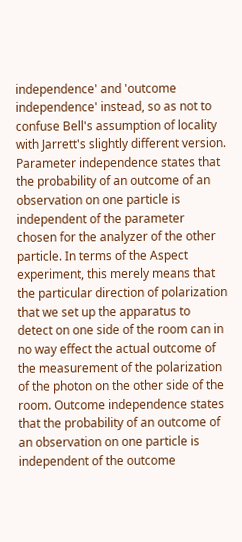independence' and 'outcome independence' instead, so as not to confuse Bell's assumption of locality with Jarrett's slightly different version. Parameter independence states that the probability of an outcome of an observation on one particle is independent of the parameter chosen for the analyzer of the other particle. In terms of the Aspect experiment, this merely means that the particular direction of polarization that we set up the apparatus to detect on one side of the room can in no way effect the actual outcome of the measurement of the polarization of the photon on the other side of the room. Outcome independence states that the probability of an outcome of an observation on one particle is independent of the outcome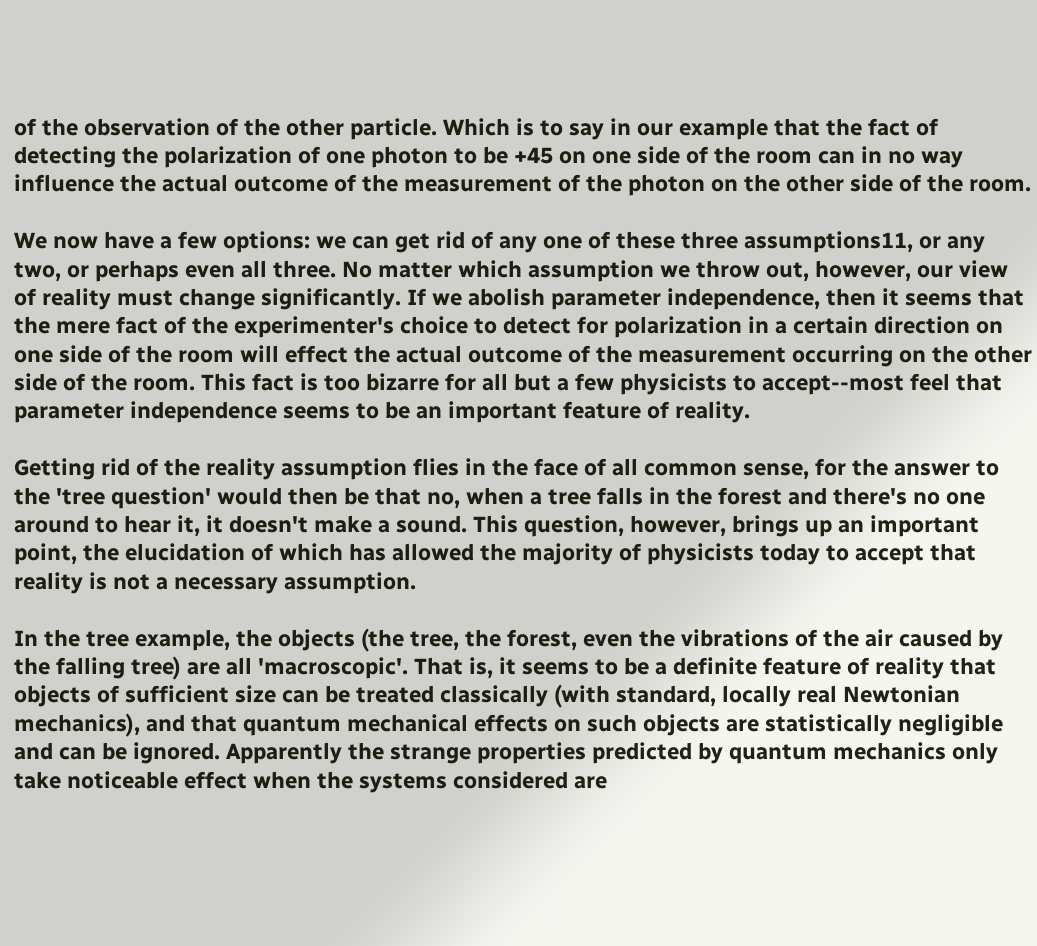of the observation of the other particle. Which is to say in our example that the fact of detecting the polarization of one photon to be +45 on one side of the room can in no way influence the actual outcome of the measurement of the photon on the other side of the room.

We now have a few options: we can get rid of any one of these three assumptions11, or any two, or perhaps even all three. No matter which assumption we throw out, however, our view of reality must change significantly. If we abolish parameter independence, then it seems that the mere fact of the experimenter's choice to detect for polarization in a certain direction on one side of the room will effect the actual outcome of the measurement occurring on the other side of the room. This fact is too bizarre for all but a few physicists to accept--most feel that parameter independence seems to be an important feature of reality.

Getting rid of the reality assumption flies in the face of all common sense, for the answer to the 'tree question' would then be that no, when a tree falls in the forest and there's no one around to hear it, it doesn't make a sound. This question, however, brings up an important point, the elucidation of which has allowed the majority of physicists today to accept that reality is not a necessary assumption.

In the tree example, the objects (the tree, the forest, even the vibrations of the air caused by the falling tree) are all 'macroscopic'. That is, it seems to be a definite feature of reality that objects of sufficient size can be treated classically (with standard, locally real Newtonian mechanics), and that quantum mechanical effects on such objects are statistically negligible and can be ignored. Apparently the strange properties predicted by quantum mechanics only take noticeable effect when the systems considered are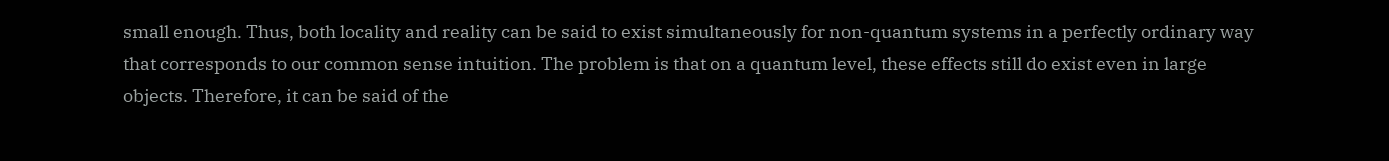small enough. Thus, both locality and reality can be said to exist simultaneously for non-quantum systems in a perfectly ordinary way that corresponds to our common sense intuition. The problem is that on a quantum level, these effects still do exist even in large objects. Therefore, it can be said of the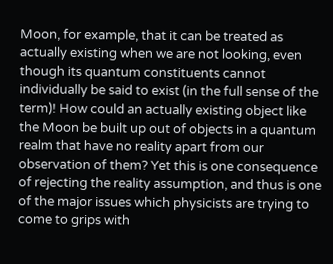Moon, for example, that it can be treated as actually existing when we are not looking, even though its quantum constituents cannot individually be said to exist (in the full sense of the term)! How could an actually existing object like the Moon be built up out of objects in a quantum realm that have no reality apart from our observation of them? Yet this is one consequence of rejecting the reality assumption, and thus is one of the major issues which physicists are trying to come to grips with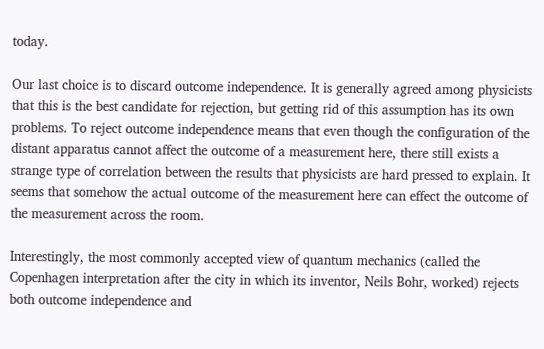today.

Our last choice is to discard outcome independence. It is generally agreed among physicists that this is the best candidate for rejection, but getting rid of this assumption has its own problems. To reject outcome independence means that even though the configuration of the distant apparatus cannot affect the outcome of a measurement here, there still exists a strange type of correlation between the results that physicists are hard pressed to explain. It seems that somehow the actual outcome of the measurement here can effect the outcome of the measurement across the room.

Interestingly, the most commonly accepted view of quantum mechanics (called the Copenhagen interpretation after the city in which its inventor, Neils Bohr, worked) rejects both outcome independence and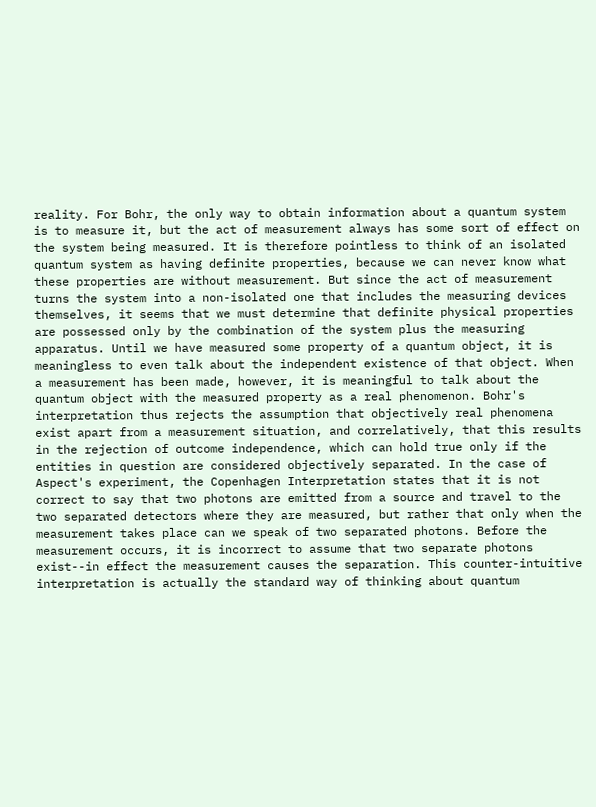reality. For Bohr, the only way to obtain information about a quantum system is to measure it, but the act of measurement always has some sort of effect on the system being measured. It is therefore pointless to think of an isolated quantum system as having definite properties, because we can never know what these properties are without measurement. But since the act of measurement turns the system into a non-isolated one that includes the measuring devices themselves, it seems that we must determine that definite physical properties are possessed only by the combination of the system plus the measuring apparatus. Until we have measured some property of a quantum object, it is meaningless to even talk about the independent existence of that object. When a measurement has been made, however, it is meaningful to talk about the quantum object with the measured property as a real phenomenon. Bohr's interpretation thus rejects the assumption that objectively real phenomena exist apart from a measurement situation, and correlatively, that this results in the rejection of outcome independence, which can hold true only if the entities in question are considered objectively separated. In the case of Aspect's experiment, the Copenhagen Interpretation states that it is not correct to say that two photons are emitted from a source and travel to the two separated detectors where they are measured, but rather that only when the measurement takes place can we speak of two separated photons. Before the measurement occurs, it is incorrect to assume that two separate photons exist--in effect the measurement causes the separation. This counter-intuitive interpretation is actually the standard way of thinking about quantum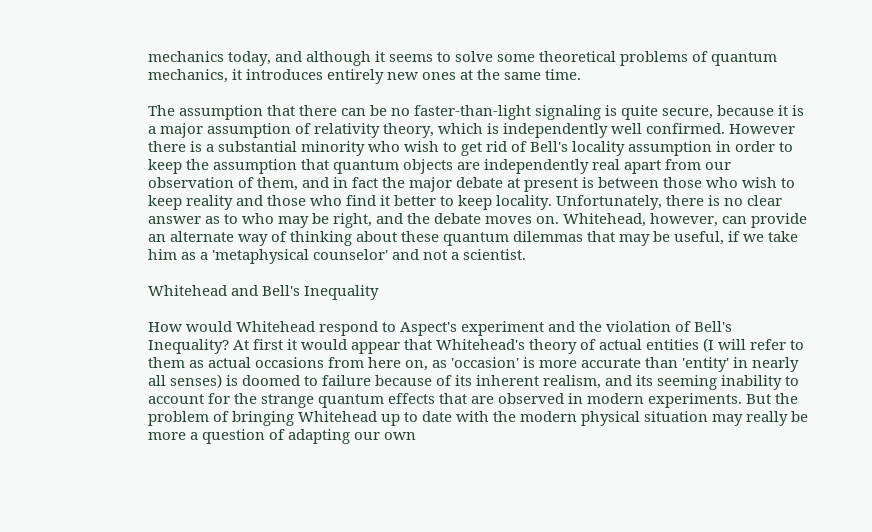mechanics today, and although it seems to solve some theoretical problems of quantum mechanics, it introduces entirely new ones at the same time.

The assumption that there can be no faster-than-light signaling is quite secure, because it is a major assumption of relativity theory, which is independently well confirmed. However there is a substantial minority who wish to get rid of Bell's locality assumption in order to keep the assumption that quantum objects are independently real apart from our observation of them, and in fact the major debate at present is between those who wish to keep reality and those who find it better to keep locality. Unfortunately, there is no clear answer as to who may be right, and the debate moves on. Whitehead, however, can provide an alternate way of thinking about these quantum dilemmas that may be useful, if we take him as a 'metaphysical counselor' and not a scientist.

Whitehead and Bell's Inequality

How would Whitehead respond to Aspect's experiment and the violation of Bell's Inequality? At first it would appear that Whitehead's theory of actual entities (I will refer to them as actual occasions from here on, as 'occasion' is more accurate than 'entity' in nearly all senses) is doomed to failure because of its inherent realism, and its seeming inability to account for the strange quantum effects that are observed in modern experiments. But the problem of bringing Whitehead up to date with the modern physical situation may really be more a question of adapting our own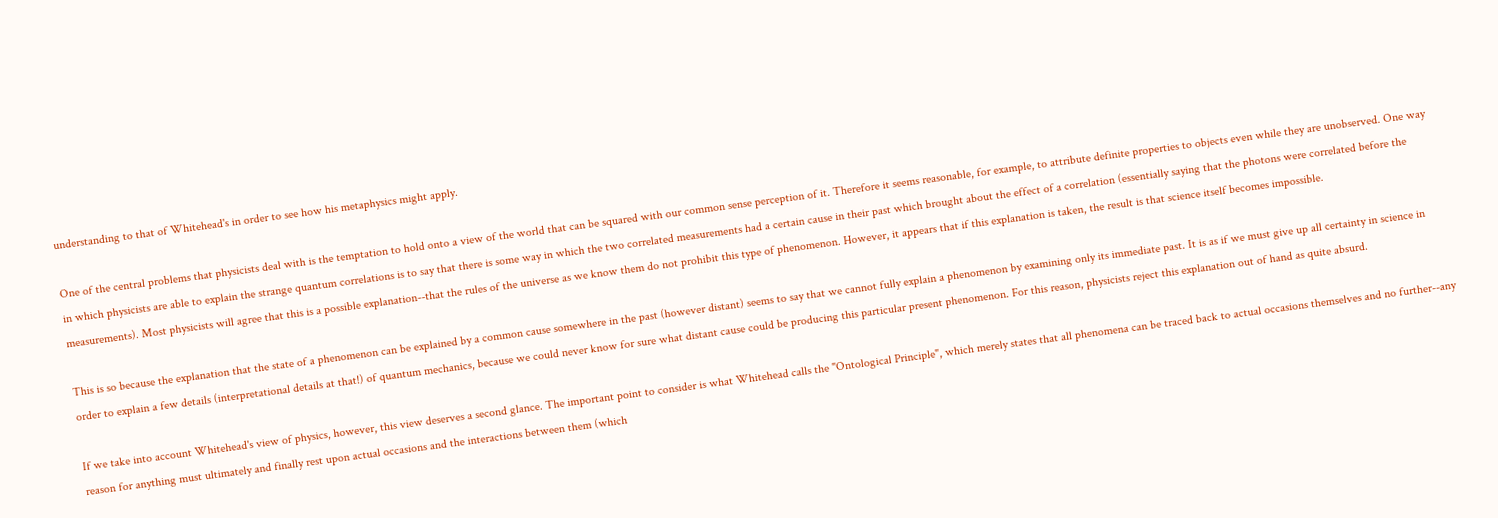understanding to that of Whitehead's in order to see how his metaphysics might apply.

One of the central problems that physicists deal with is the temptation to hold onto a view of the world that can be squared with our common sense perception of it. Therefore it seems reasonable, for example, to attribute definite properties to objects even while they are unobserved. One way in which physicists are able to explain the strange quantum correlations is to say that there is some way in which the two correlated measurements had a certain cause in their past which brought about the effect of a correlation (essentially saying that the photons were correlated before the measurements). Most physicists will agree that this is a possible explanation--that the rules of the universe as we know them do not prohibit this type of phenomenon. However, it appears that if this explanation is taken, the result is that science itself becomes impossible.

This is so because the explanation that the state of a phenomenon can be explained by a common cause somewhere in the past (however distant) seems to say that we cannot fully explain a phenomenon by examining only its immediate past. It is as if we must give up all certainty in science in order to explain a few details (interpretational details at that!) of quantum mechanics, because we could never know for sure what distant cause could be producing this particular present phenomenon. For this reason, physicists reject this explanation out of hand as quite absurd.

If we take into account Whitehead's view of physics, however, this view deserves a second glance. The important point to consider is what Whitehead calls the "Ontological Principle", which merely states that all phenomena can be traced back to actual occasions themselves and no further--any reason for anything must ultimately and finally rest upon actual occasions and the interactions between them (which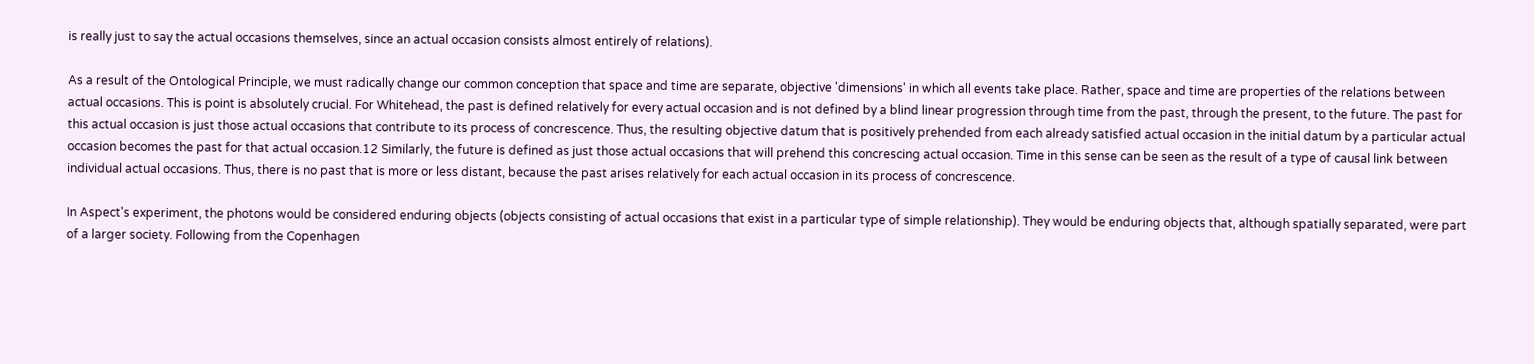is really just to say the actual occasions themselves, since an actual occasion consists almost entirely of relations).

As a result of the Ontological Principle, we must radically change our common conception that space and time are separate, objective 'dimensions' in which all events take place. Rather, space and time are properties of the relations between actual occasions. This is point is absolutely crucial. For Whitehead, the past is defined relatively for every actual occasion and is not defined by a blind linear progression through time from the past, through the present, to the future. The past for this actual occasion is just those actual occasions that contribute to its process of concrescence. Thus, the resulting objective datum that is positively prehended from each already satisfied actual occasion in the initial datum by a particular actual occasion becomes the past for that actual occasion.12 Similarly, the future is defined as just those actual occasions that will prehend this concrescing actual occasion. Time in this sense can be seen as the result of a type of causal link between individual actual occasions. Thus, there is no past that is more or less distant, because the past arises relatively for each actual occasion in its process of concrescence.

In Aspect's experiment, the photons would be considered enduring objects (objects consisting of actual occasions that exist in a particular type of simple relationship). They would be enduring objects that, although spatially separated, were part of a larger society. Following from the Copenhagen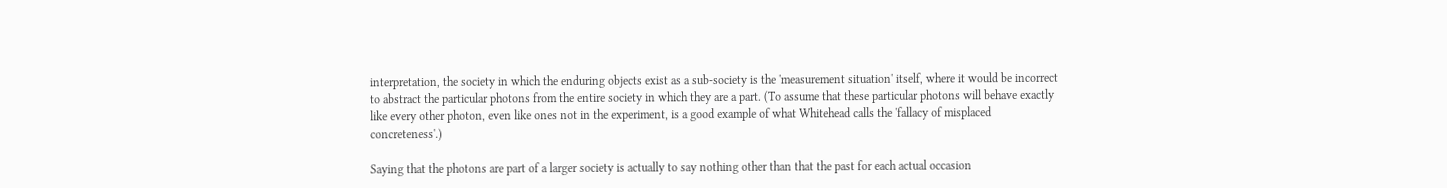interpretation, the society in which the enduring objects exist as a sub-society is the 'measurement situation' itself, where it would be incorrect to abstract the particular photons from the entire society in which they are a part. (To assume that these particular photons will behave exactly like every other photon, even like ones not in the experiment, is a good example of what Whitehead calls the 'fallacy of misplaced concreteness'.)

Saying that the photons are part of a larger society is actually to say nothing other than that the past for each actual occasion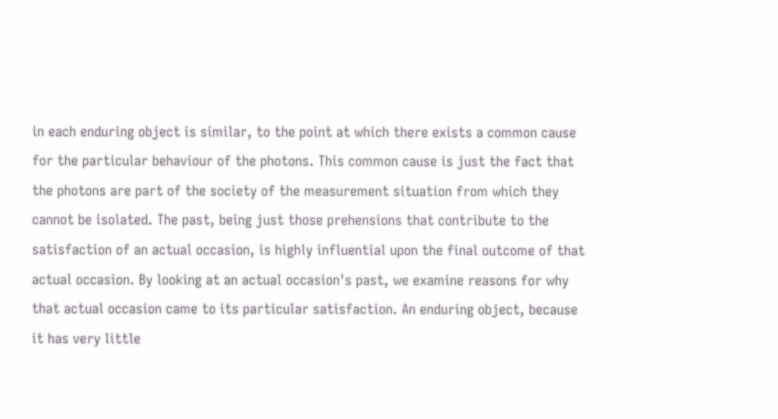in each enduring object is similar, to the point at which there exists a common cause for the particular behaviour of the photons. This common cause is just the fact that the photons are part of the society of the measurement situation from which they cannot be isolated. The past, being just those prehensions that contribute to the satisfaction of an actual occasion, is highly influential upon the final outcome of that actual occasion. By looking at an actual occasion's past, we examine reasons for why that actual occasion came to its particular satisfaction. An enduring object, because it has very little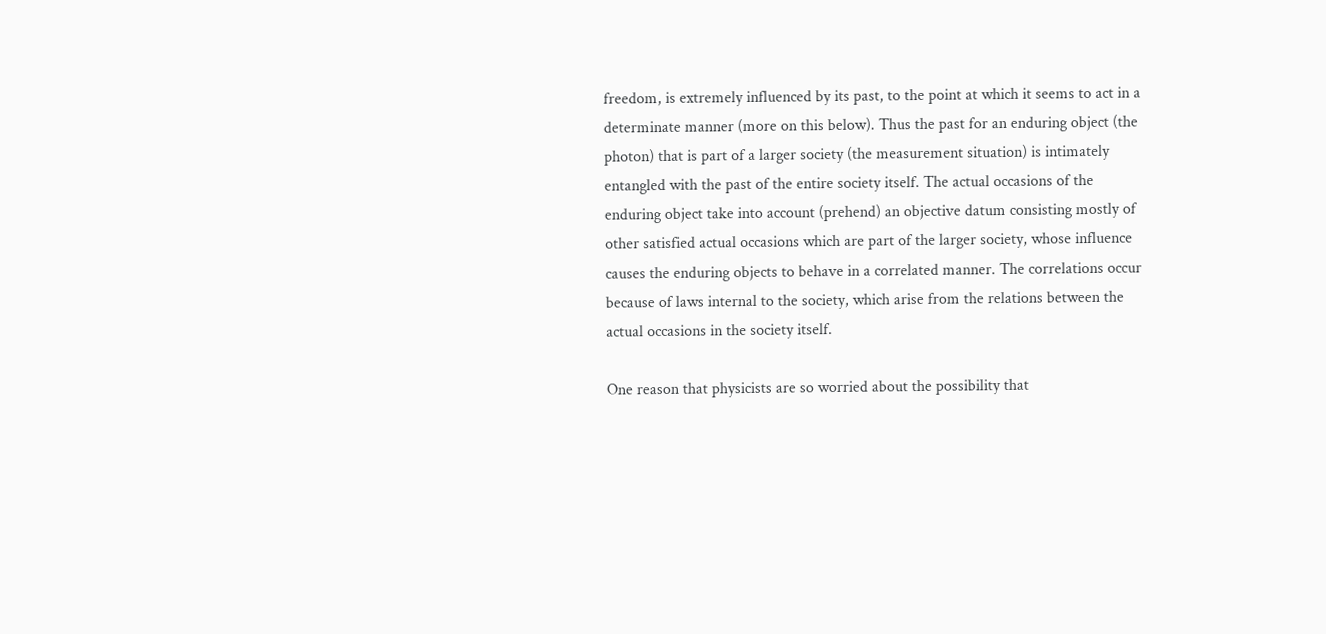freedom, is extremely influenced by its past, to the point at which it seems to act in a determinate manner (more on this below). Thus the past for an enduring object (the photon) that is part of a larger society (the measurement situation) is intimately entangled with the past of the entire society itself. The actual occasions of the enduring object take into account (prehend) an objective datum consisting mostly of other satisfied actual occasions which are part of the larger society, whose influence causes the enduring objects to behave in a correlated manner. The correlations occur because of laws internal to the society, which arise from the relations between the actual occasions in the society itself.

One reason that physicists are so worried about the possibility that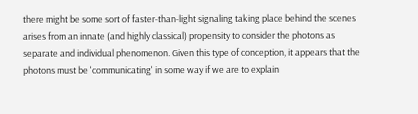there might be some sort of faster-than-light signaling taking place behind the scenes arises from an innate (and highly classical) propensity to consider the photons as separate and individual phenomenon. Given this type of conception, it appears that the photons must be 'communicating' in some way if we are to explain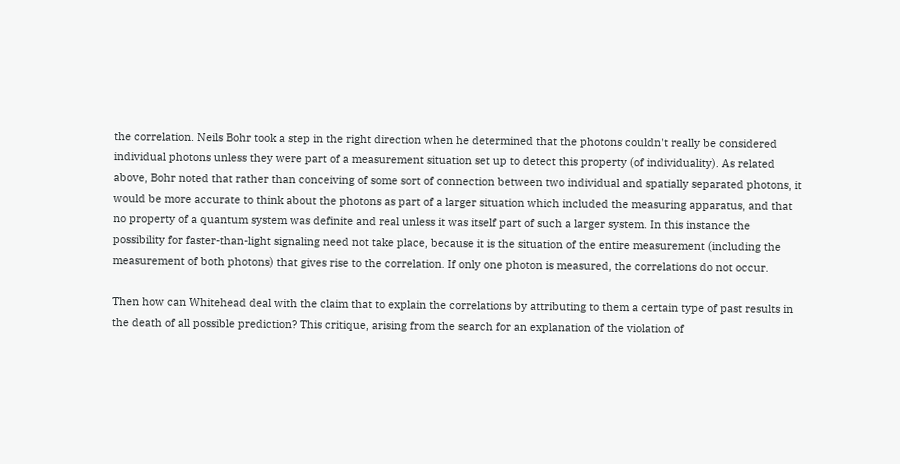the correlation. Neils Bohr took a step in the right direction when he determined that the photons couldn't really be considered individual photons unless they were part of a measurement situation set up to detect this property (of individuality). As related above, Bohr noted that rather than conceiving of some sort of connection between two individual and spatially separated photons, it would be more accurate to think about the photons as part of a larger situation which included the measuring apparatus, and that no property of a quantum system was definite and real unless it was itself part of such a larger system. In this instance the possibility for faster-than-light signaling need not take place, because it is the situation of the entire measurement (including the measurement of both photons) that gives rise to the correlation. If only one photon is measured, the correlations do not occur.

Then how can Whitehead deal with the claim that to explain the correlations by attributing to them a certain type of past results in the death of all possible prediction? This critique, arising from the search for an explanation of the violation of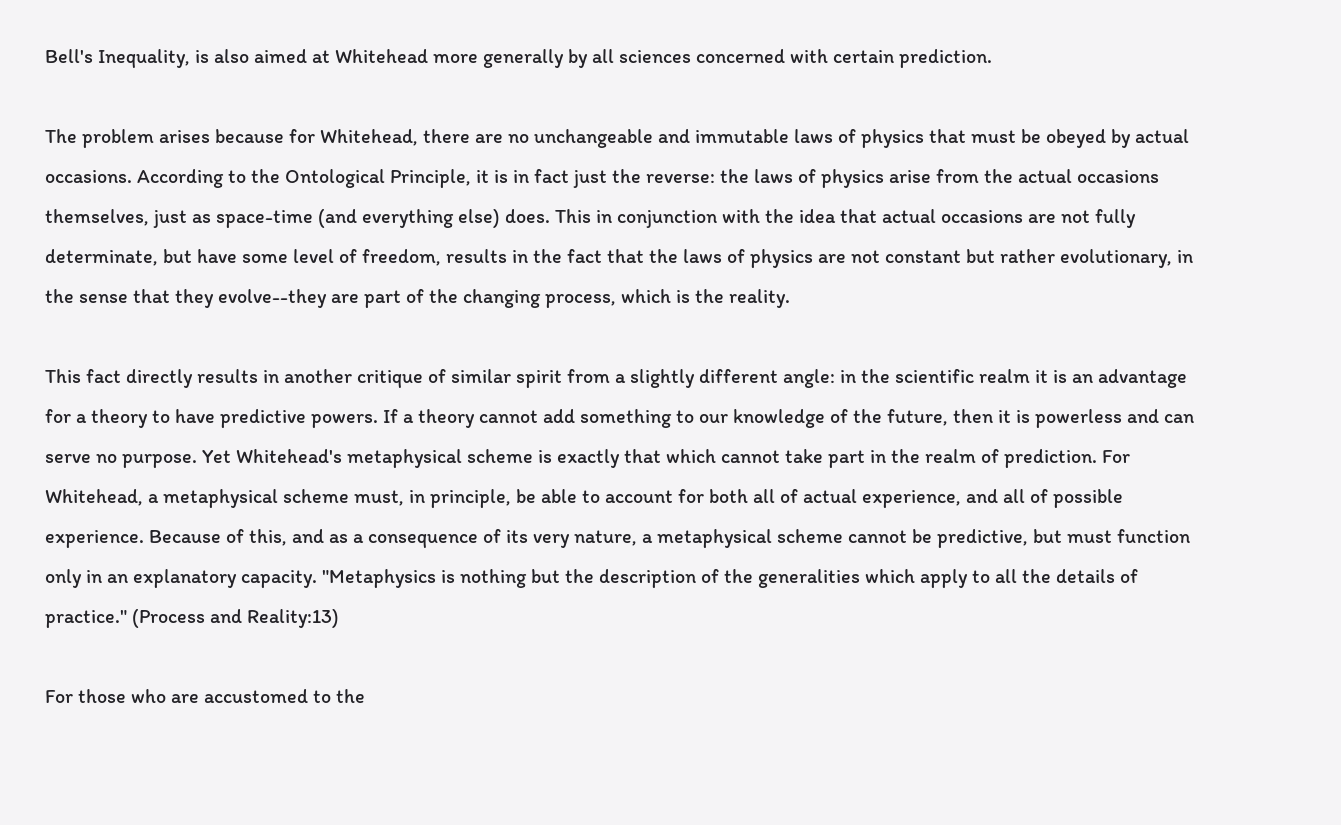Bell's Inequality, is also aimed at Whitehead more generally by all sciences concerned with certain prediction.

The problem arises because for Whitehead, there are no unchangeable and immutable laws of physics that must be obeyed by actual occasions. According to the Ontological Principle, it is in fact just the reverse: the laws of physics arise from the actual occasions themselves, just as space-time (and everything else) does. This in conjunction with the idea that actual occasions are not fully determinate, but have some level of freedom, results in the fact that the laws of physics are not constant but rather evolutionary, in the sense that they evolve--they are part of the changing process, which is the reality.

This fact directly results in another critique of similar spirit from a slightly different angle: in the scientific realm it is an advantage for a theory to have predictive powers. If a theory cannot add something to our knowledge of the future, then it is powerless and can serve no purpose. Yet Whitehead's metaphysical scheme is exactly that which cannot take part in the realm of prediction. For Whitehead, a metaphysical scheme must, in principle, be able to account for both all of actual experience, and all of possible experience. Because of this, and as a consequence of its very nature, a metaphysical scheme cannot be predictive, but must function only in an explanatory capacity. "Metaphysics is nothing but the description of the generalities which apply to all the details of practice." (Process and Reality:13)

For those who are accustomed to the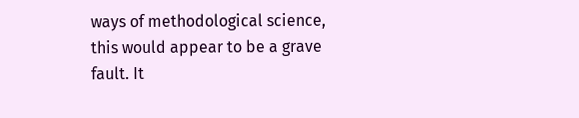ways of methodological science, this would appear to be a grave fault. It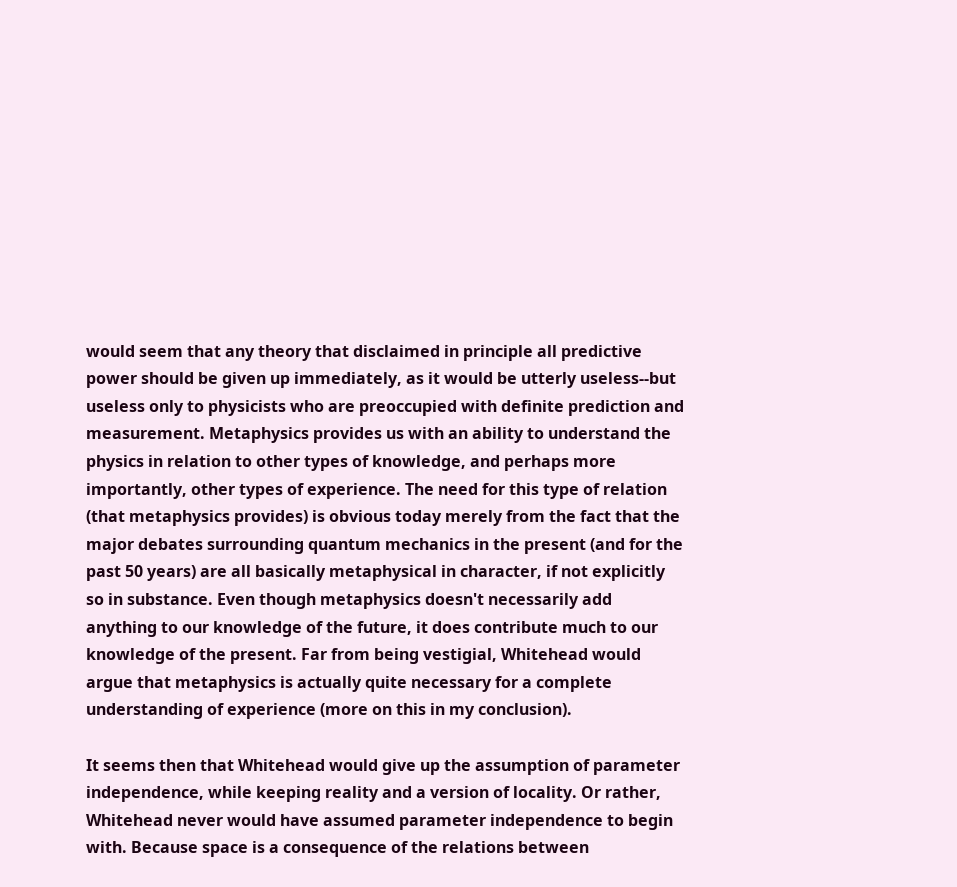would seem that any theory that disclaimed in principle all predictive power should be given up immediately, as it would be utterly useless--but useless only to physicists who are preoccupied with definite prediction and measurement. Metaphysics provides us with an ability to understand the physics in relation to other types of knowledge, and perhaps more importantly, other types of experience. The need for this type of relation (that metaphysics provides) is obvious today merely from the fact that the major debates surrounding quantum mechanics in the present (and for the past 50 years) are all basically metaphysical in character, if not explicitly so in substance. Even though metaphysics doesn't necessarily add anything to our knowledge of the future, it does contribute much to our knowledge of the present. Far from being vestigial, Whitehead would argue that metaphysics is actually quite necessary for a complete understanding of experience (more on this in my conclusion).

It seems then that Whitehead would give up the assumption of parameter independence, while keeping reality and a version of locality. Or rather, Whitehead never would have assumed parameter independence to begin with. Because space is a consequence of the relations between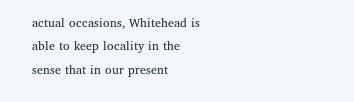actual occasions, Whitehead is able to keep locality in the sense that in our present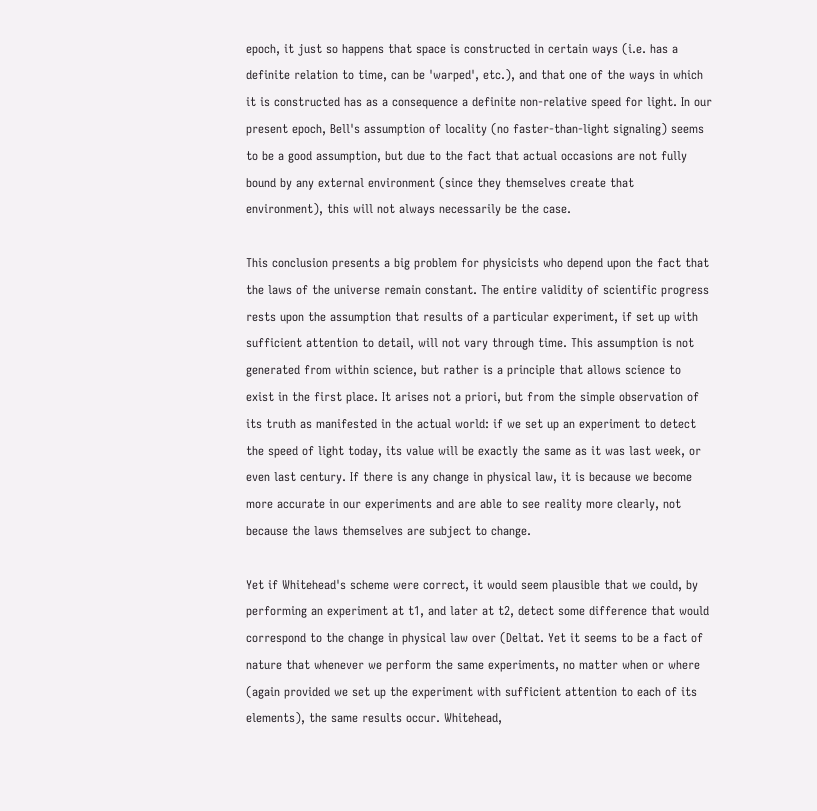epoch, it just so happens that space is constructed in certain ways (i.e. has a definite relation to time, can be 'warped', etc.), and that one of the ways in which it is constructed has as a consequence a definite non-relative speed for light. In our present epoch, Bell's assumption of locality (no faster-than-light signaling) seems to be a good assumption, but due to the fact that actual occasions are not fully bound by any external environment (since they themselves create that environment), this will not always necessarily be the case.

This conclusion presents a big problem for physicists who depend upon the fact that the laws of the universe remain constant. The entire validity of scientific progress rests upon the assumption that results of a particular experiment, if set up with sufficient attention to detail, will not vary through time. This assumption is not generated from within science, but rather is a principle that allows science to exist in the first place. It arises not a priori, but from the simple observation of its truth as manifested in the actual world: if we set up an experiment to detect the speed of light today, its value will be exactly the same as it was last week, or even last century. If there is any change in physical law, it is because we become more accurate in our experiments and are able to see reality more clearly, not because the laws themselves are subject to change.

Yet if Whitehead's scheme were correct, it would seem plausible that we could, by performing an experiment at t1, and later at t2, detect some difference that would correspond to the change in physical law over (Deltat. Yet it seems to be a fact of nature that whenever we perform the same experiments, no matter when or where (again provided we set up the experiment with sufficient attention to each of its elements), the same results occur. Whitehead,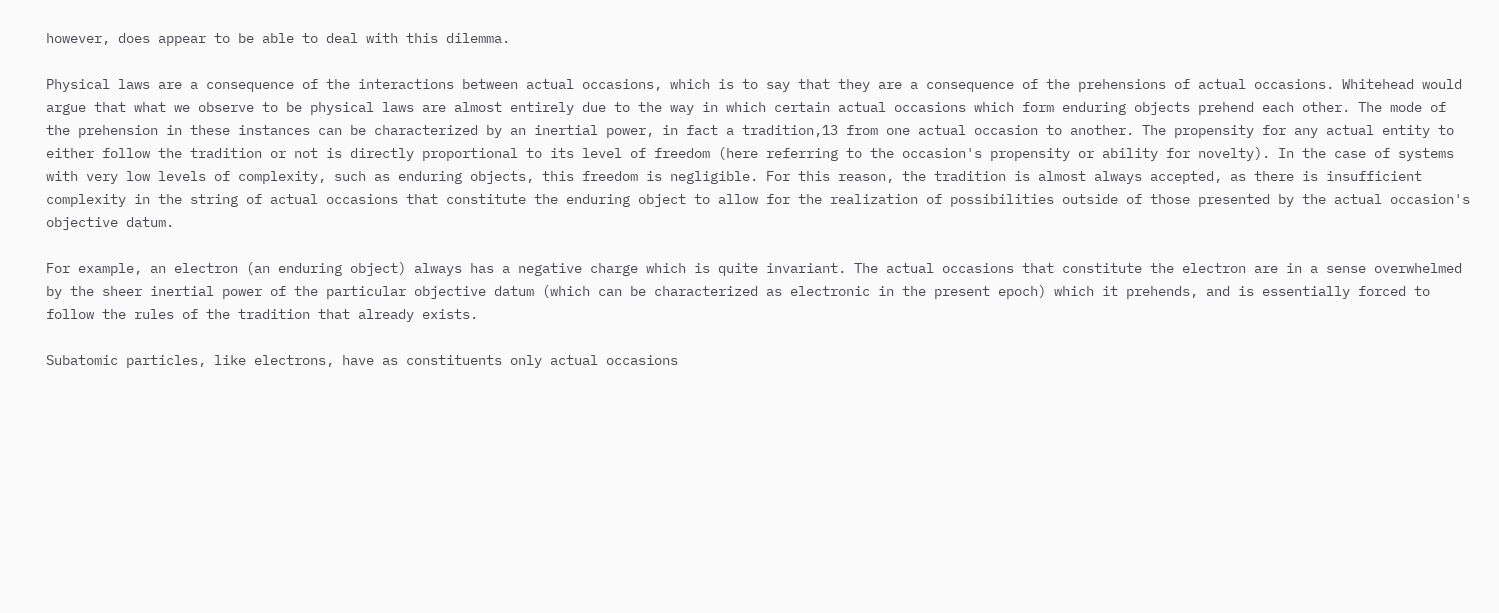however, does appear to be able to deal with this dilemma.

Physical laws are a consequence of the interactions between actual occasions, which is to say that they are a consequence of the prehensions of actual occasions. Whitehead would argue that what we observe to be physical laws are almost entirely due to the way in which certain actual occasions which form enduring objects prehend each other. The mode of the prehension in these instances can be characterized by an inertial power, in fact a tradition,13 from one actual occasion to another. The propensity for any actual entity to either follow the tradition or not is directly proportional to its level of freedom (here referring to the occasion's propensity or ability for novelty). In the case of systems with very low levels of complexity, such as enduring objects, this freedom is negligible. For this reason, the tradition is almost always accepted, as there is insufficient complexity in the string of actual occasions that constitute the enduring object to allow for the realization of possibilities outside of those presented by the actual occasion's objective datum.

For example, an electron (an enduring object) always has a negative charge which is quite invariant. The actual occasions that constitute the electron are in a sense overwhelmed by the sheer inertial power of the particular objective datum (which can be characterized as electronic in the present epoch) which it prehends, and is essentially forced to follow the rules of the tradition that already exists.

Subatomic particles, like electrons, have as constituents only actual occasions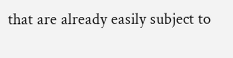that are already easily subject to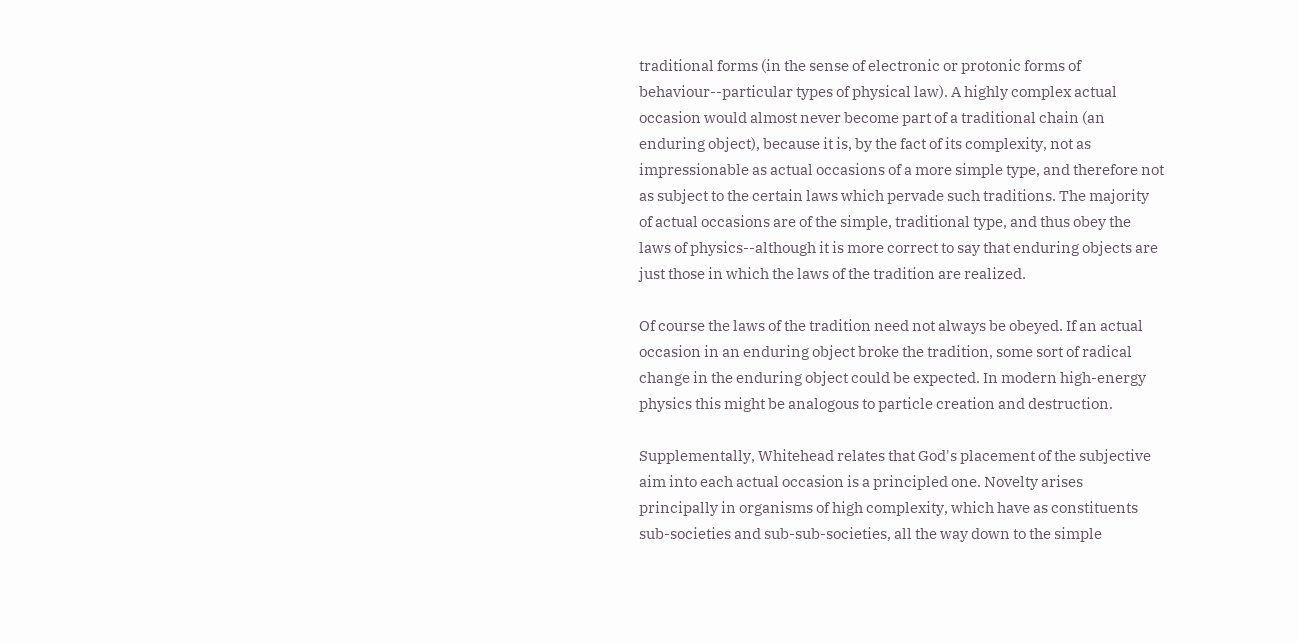traditional forms (in the sense of electronic or protonic forms of behaviour--particular types of physical law). A highly complex actual occasion would almost never become part of a traditional chain (an enduring object), because it is, by the fact of its complexity, not as impressionable as actual occasions of a more simple type, and therefore not as subject to the certain laws which pervade such traditions. The majority of actual occasions are of the simple, traditional type, and thus obey the laws of physics--although it is more correct to say that enduring objects are just those in which the laws of the tradition are realized.

Of course the laws of the tradition need not always be obeyed. If an actual occasion in an enduring object broke the tradition, some sort of radical change in the enduring object could be expected. In modern high-energy physics this might be analogous to particle creation and destruction.

Supplementally, Whitehead relates that God's placement of the subjective aim into each actual occasion is a principled one. Novelty arises principally in organisms of high complexity, which have as constituents sub-societies and sub-sub-societies, all the way down to the simple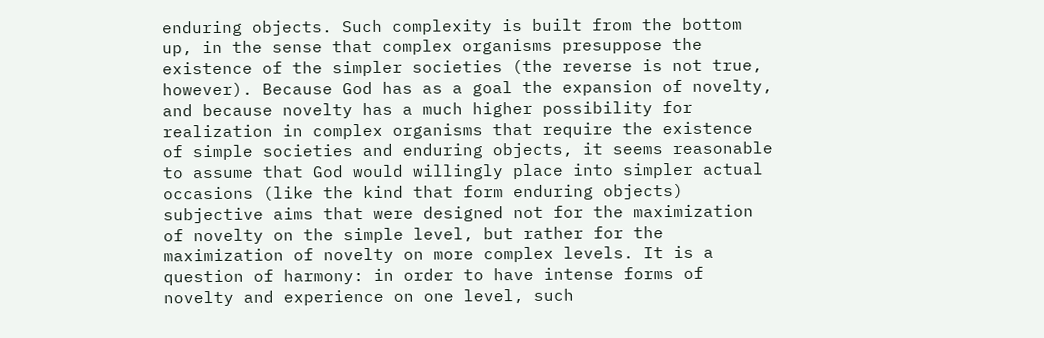enduring objects. Such complexity is built from the bottom up, in the sense that complex organisms presuppose the existence of the simpler societies (the reverse is not true, however). Because God has as a goal the expansion of novelty, and because novelty has a much higher possibility for realization in complex organisms that require the existence of simple societies and enduring objects, it seems reasonable to assume that God would willingly place into simpler actual occasions (like the kind that form enduring objects) subjective aims that were designed not for the maximization of novelty on the simple level, but rather for the maximization of novelty on more complex levels. It is a question of harmony: in order to have intense forms of novelty and experience on one level, such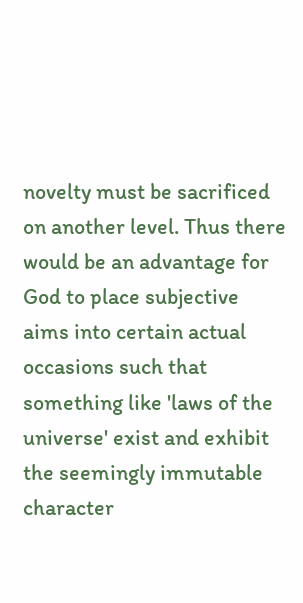novelty must be sacrificed on another level. Thus there would be an advantage for God to place subjective aims into certain actual occasions such that something like 'laws of the universe' exist and exhibit the seemingly immutable character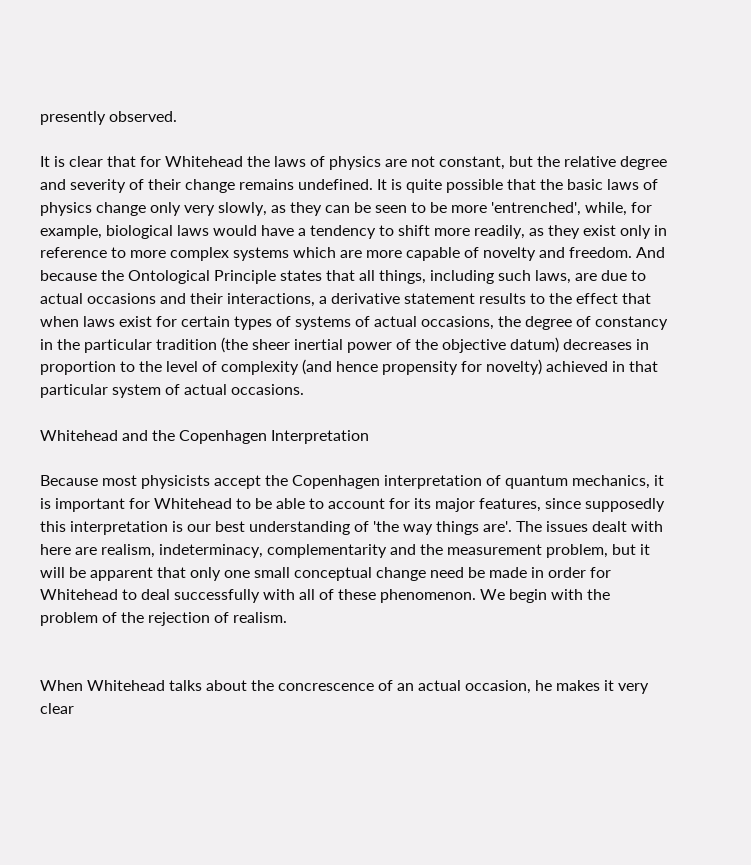presently observed.

It is clear that for Whitehead the laws of physics are not constant, but the relative degree and severity of their change remains undefined. It is quite possible that the basic laws of physics change only very slowly, as they can be seen to be more 'entrenched', while, for example, biological laws would have a tendency to shift more readily, as they exist only in reference to more complex systems which are more capable of novelty and freedom. And because the Ontological Principle states that all things, including such laws, are due to actual occasions and their interactions, a derivative statement results to the effect that when laws exist for certain types of systems of actual occasions, the degree of constancy in the particular tradition (the sheer inertial power of the objective datum) decreases in proportion to the level of complexity (and hence propensity for novelty) achieved in that particular system of actual occasions.

Whitehead and the Copenhagen Interpretation

Because most physicists accept the Copenhagen interpretation of quantum mechanics, it is important for Whitehead to be able to account for its major features, since supposedly this interpretation is our best understanding of 'the way things are'. The issues dealt with here are realism, indeterminacy, complementarity and the measurement problem, but it will be apparent that only one small conceptual change need be made in order for Whitehead to deal successfully with all of these phenomenon. We begin with the problem of the rejection of realism.


When Whitehead talks about the concrescence of an actual occasion, he makes it very clear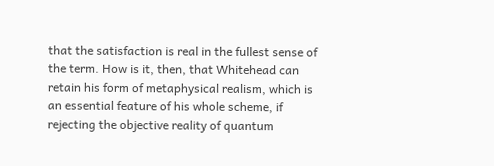that the satisfaction is real in the fullest sense of the term. How is it, then, that Whitehead can retain his form of metaphysical realism, which is an essential feature of his whole scheme, if rejecting the objective reality of quantum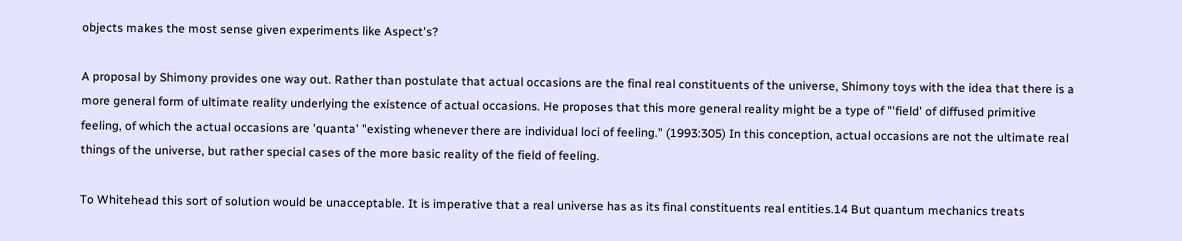objects makes the most sense given experiments like Aspect's?

A proposal by Shimony provides one way out. Rather than postulate that actual occasions are the final real constituents of the universe, Shimony toys with the idea that there is a more general form of ultimate reality underlying the existence of actual occasions. He proposes that this more general reality might be a type of "'field' of diffused primitive feeling, of which the actual occasions are 'quanta' "existing whenever there are individual loci of feeling." (1993:305) In this conception, actual occasions are not the ultimate real things of the universe, but rather special cases of the more basic reality of the field of feeling.

To Whitehead this sort of solution would be unacceptable. It is imperative that a real universe has as its final constituents real entities.14 But quantum mechanics treats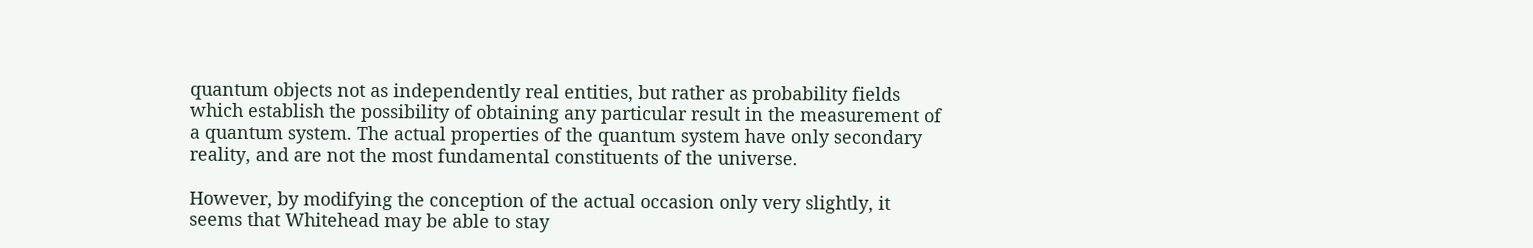quantum objects not as independently real entities, but rather as probability fields which establish the possibility of obtaining any particular result in the measurement of a quantum system. The actual properties of the quantum system have only secondary reality, and are not the most fundamental constituents of the universe.

However, by modifying the conception of the actual occasion only very slightly, it seems that Whitehead may be able to stay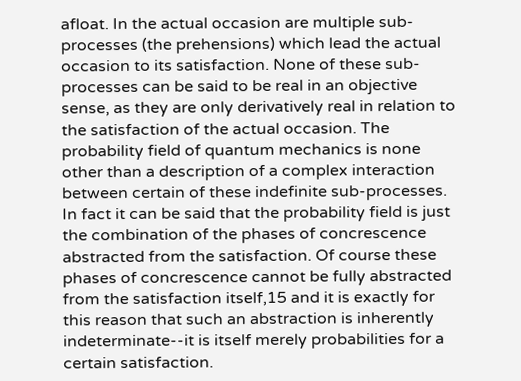afloat. In the actual occasion are multiple sub-processes (the prehensions) which lead the actual occasion to its satisfaction. None of these sub-processes can be said to be real in an objective sense, as they are only derivatively real in relation to the satisfaction of the actual occasion. The probability field of quantum mechanics is none other than a description of a complex interaction between certain of these indefinite sub-processes. In fact it can be said that the probability field is just the combination of the phases of concrescence abstracted from the satisfaction. Of course these phases of concrescence cannot be fully abstracted from the satisfaction itself,15 and it is exactly for this reason that such an abstraction is inherently indeterminate--it is itself merely probabilities for a certain satisfaction.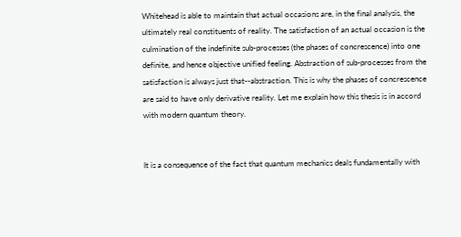Whitehead is able to maintain that actual occasions are, in the final analysis, the ultimately real constituents of reality. The satisfaction of an actual occasion is the culmination of the indefinite sub-processes (the phases of concrescence) into one definite, and hence objective unified feeling. Abstraction of sub-processes from the satisfaction is always just that--abstraction. This is why the phases of concrescence are said to have only derivative reality. Let me explain how this thesis is in accord with modern quantum theory.


It is a consequence of the fact that quantum mechanics deals fundamentally with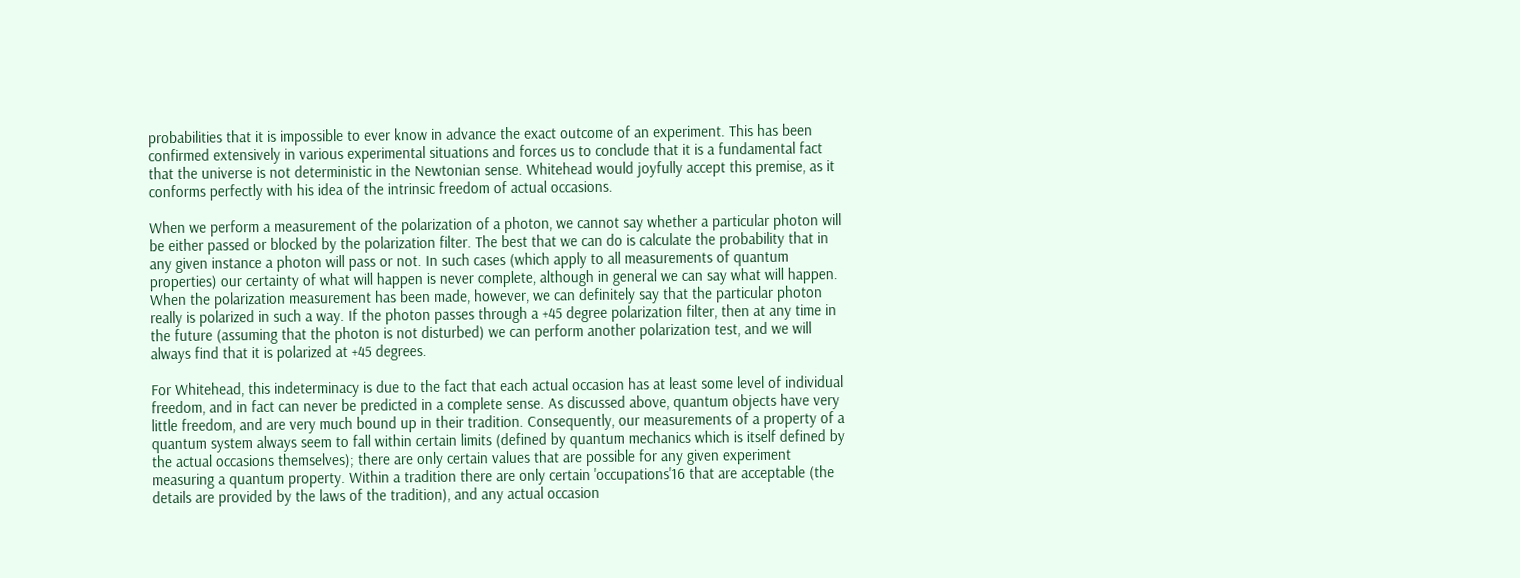probabilities that it is impossible to ever know in advance the exact outcome of an experiment. This has been confirmed extensively in various experimental situations and forces us to conclude that it is a fundamental fact that the universe is not deterministic in the Newtonian sense. Whitehead would joyfully accept this premise, as it conforms perfectly with his idea of the intrinsic freedom of actual occasions.

When we perform a measurement of the polarization of a photon, we cannot say whether a particular photon will be either passed or blocked by the polarization filter. The best that we can do is calculate the probability that in any given instance a photon will pass or not. In such cases (which apply to all measurements of quantum properties) our certainty of what will happen is never complete, although in general we can say what will happen. When the polarization measurement has been made, however, we can definitely say that the particular photon really is polarized in such a way. If the photon passes through a +45 degree polarization filter, then at any time in the future (assuming that the photon is not disturbed) we can perform another polarization test, and we will always find that it is polarized at +45 degrees.

For Whitehead, this indeterminacy is due to the fact that each actual occasion has at least some level of individual freedom, and in fact can never be predicted in a complete sense. As discussed above, quantum objects have very little freedom, and are very much bound up in their tradition. Consequently, our measurements of a property of a quantum system always seem to fall within certain limits (defined by quantum mechanics which is itself defined by the actual occasions themselves); there are only certain values that are possible for any given experiment measuring a quantum property. Within a tradition there are only certain 'occupations'16 that are acceptable (the details are provided by the laws of the tradition), and any actual occasion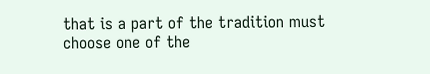that is a part of the tradition must choose one of the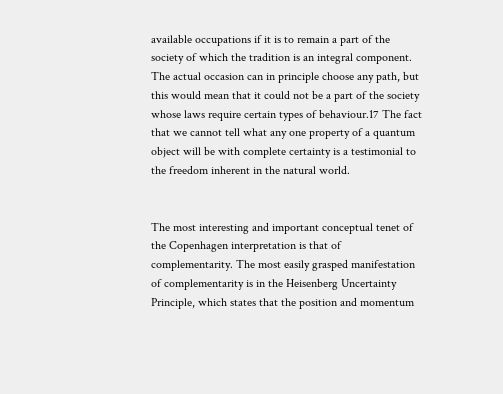available occupations if it is to remain a part of the society of which the tradition is an integral component. The actual occasion can in principle choose any path, but this would mean that it could not be a part of the society whose laws require certain types of behaviour.17 The fact that we cannot tell what any one property of a quantum object will be with complete certainty is a testimonial to the freedom inherent in the natural world.


The most interesting and important conceptual tenet of the Copenhagen interpretation is that of complementarity. The most easily grasped manifestation of complementarity is in the Heisenberg Uncertainty Principle, which states that the position and momentum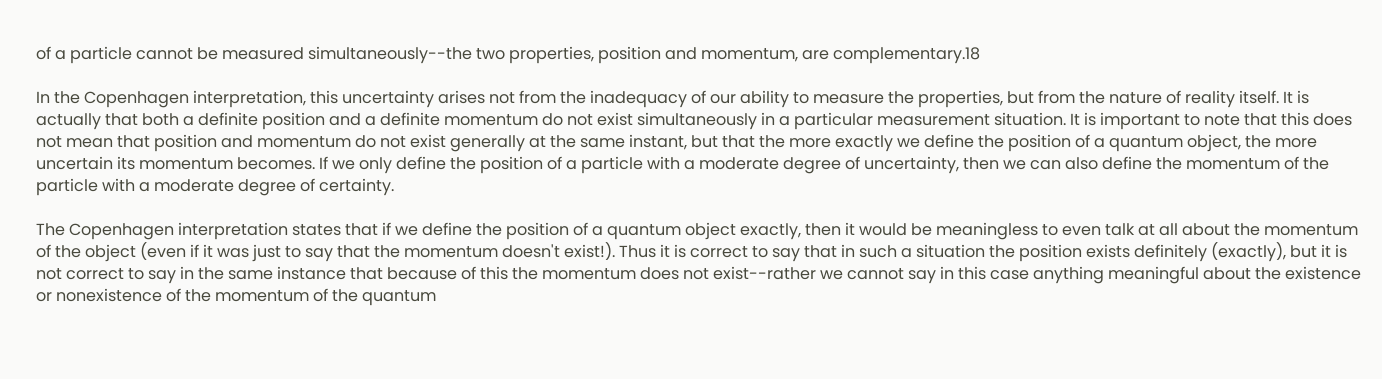of a particle cannot be measured simultaneously--the two properties, position and momentum, are complementary.18

In the Copenhagen interpretation, this uncertainty arises not from the inadequacy of our ability to measure the properties, but from the nature of reality itself. It is actually that both a definite position and a definite momentum do not exist simultaneously in a particular measurement situation. It is important to note that this does not mean that position and momentum do not exist generally at the same instant, but that the more exactly we define the position of a quantum object, the more uncertain its momentum becomes. If we only define the position of a particle with a moderate degree of uncertainty, then we can also define the momentum of the particle with a moderate degree of certainty.

The Copenhagen interpretation states that if we define the position of a quantum object exactly, then it would be meaningless to even talk at all about the momentum of the object (even if it was just to say that the momentum doesn't exist!). Thus it is correct to say that in such a situation the position exists definitely (exactly), but it is not correct to say in the same instance that because of this the momentum does not exist--rather we cannot say in this case anything meaningful about the existence or nonexistence of the momentum of the quantum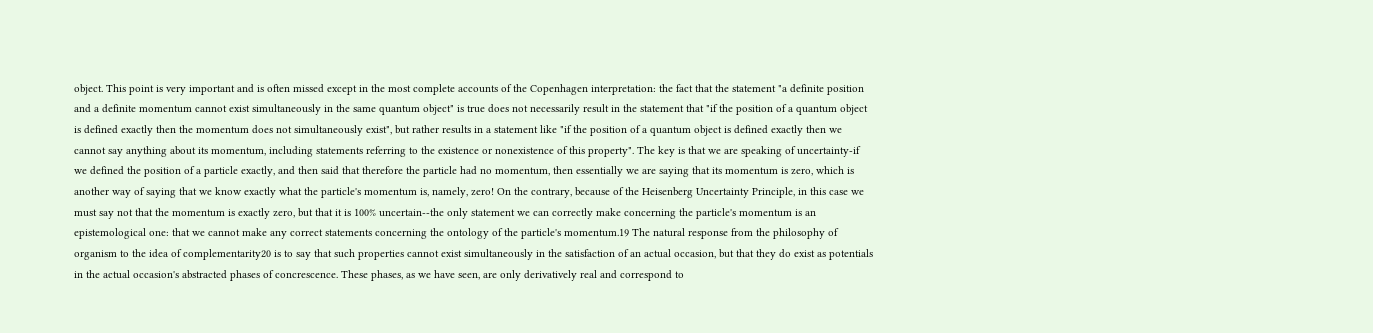object. This point is very important and is often missed except in the most complete accounts of the Copenhagen interpretation: the fact that the statement "a definite position and a definite momentum cannot exist simultaneously in the same quantum object" is true does not necessarily result in the statement that "if the position of a quantum object is defined exactly then the momentum does not simultaneously exist", but rather results in a statement like "if the position of a quantum object is defined exactly then we cannot say anything about its momentum, including statements referring to the existence or nonexistence of this property". The key is that we are speaking of uncertainty-if we defined the position of a particle exactly, and then said that therefore the particle had no momentum, then essentially we are saying that its momentum is zero, which is another way of saying that we know exactly what the particle's momentum is, namely, zero! On the contrary, because of the Heisenberg Uncertainty Principle, in this case we must say not that the momentum is exactly zero, but that it is 100% uncertain--the only statement we can correctly make concerning the particle's momentum is an epistemological one: that we cannot make any correct statements concerning the ontology of the particle's momentum.19 The natural response from the philosophy of organism to the idea of complementarity20 is to say that such properties cannot exist simultaneously in the satisfaction of an actual occasion, but that they do exist as potentials in the actual occasion's abstracted phases of concrescence. These phases, as we have seen, are only derivatively real and correspond to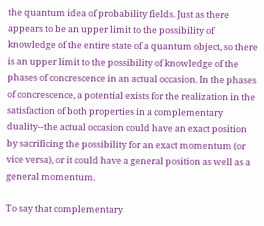the quantum idea of probability fields. Just as there appears to be an upper limit to the possibility of knowledge of the entire state of a quantum object, so there is an upper limit to the possibility of knowledge of the phases of concrescence in an actual occasion. In the phases of concrescence, a potential exists for the realization in the satisfaction of both properties in a complementary duality--the actual occasion could have an exact position by sacrificing the possibility for an exact momentum (or vice versa), or it could have a general position as well as a general momentum.

To say that complementary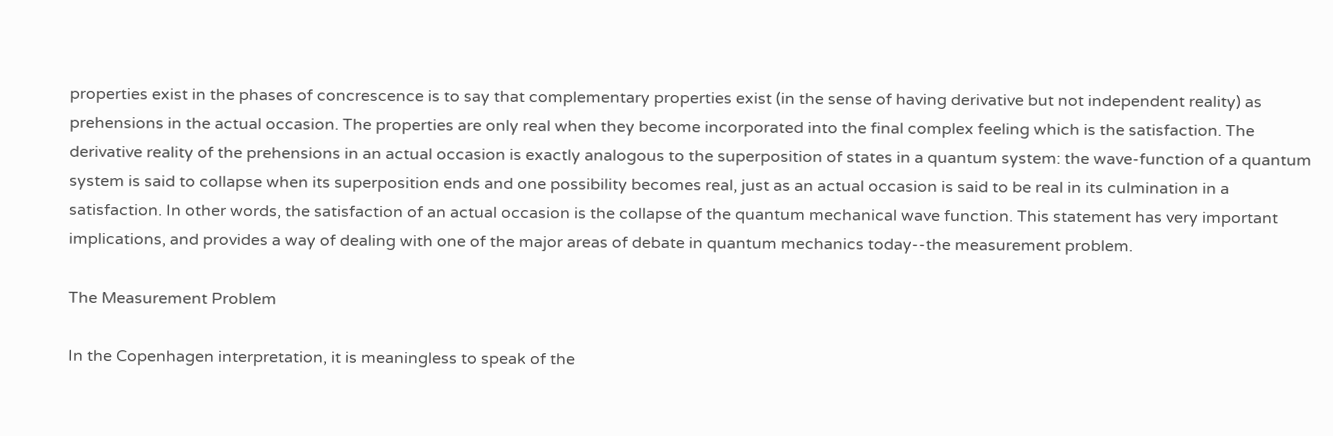properties exist in the phases of concrescence is to say that complementary properties exist (in the sense of having derivative but not independent reality) as prehensions in the actual occasion. The properties are only real when they become incorporated into the final complex feeling which is the satisfaction. The derivative reality of the prehensions in an actual occasion is exactly analogous to the superposition of states in a quantum system: the wave-function of a quantum system is said to collapse when its superposition ends and one possibility becomes real, just as an actual occasion is said to be real in its culmination in a satisfaction. In other words, the satisfaction of an actual occasion is the collapse of the quantum mechanical wave function. This statement has very important implications, and provides a way of dealing with one of the major areas of debate in quantum mechanics today--the measurement problem.

The Measurement Problem

In the Copenhagen interpretation, it is meaningless to speak of the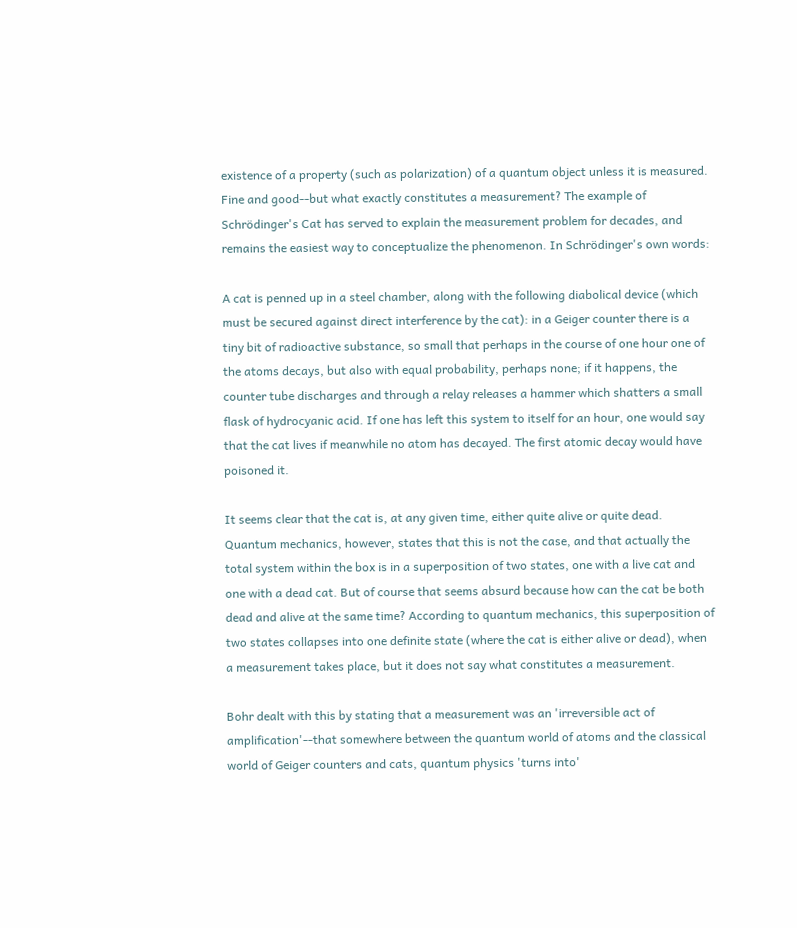existence of a property (such as polarization) of a quantum object unless it is measured. Fine and good--but what exactly constitutes a measurement? The example of Schrödinger's Cat has served to explain the measurement problem for decades, and remains the easiest way to conceptualize the phenomenon. In Schrödinger's own words:

A cat is penned up in a steel chamber, along with the following diabolical device (which must be secured against direct interference by the cat): in a Geiger counter there is a tiny bit of radioactive substance, so small that perhaps in the course of one hour one of the atoms decays, but also with equal probability, perhaps none; if it happens, the counter tube discharges and through a relay releases a hammer which shatters a small flask of hydrocyanic acid. If one has left this system to itself for an hour, one would say that the cat lives if meanwhile no atom has decayed. The first atomic decay would have poisoned it.

It seems clear that the cat is, at any given time, either quite alive or quite dead. Quantum mechanics, however, states that this is not the case, and that actually the total system within the box is in a superposition of two states, one with a live cat and one with a dead cat. But of course that seems absurd because how can the cat be both dead and alive at the same time? According to quantum mechanics, this superposition of two states collapses into one definite state (where the cat is either alive or dead), when a measurement takes place, but it does not say what constitutes a measurement.

Bohr dealt with this by stating that a measurement was an 'irreversible act of amplification'--that somewhere between the quantum world of atoms and the classical world of Geiger counters and cats, quantum physics 'turns into'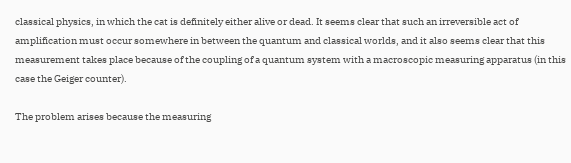classical physics, in which the cat is definitely either alive or dead. It seems clear that such an irreversible act of amplification must occur somewhere in between the quantum and classical worlds, and it also seems clear that this measurement takes place because of the coupling of a quantum system with a macroscopic measuring apparatus (in this case the Geiger counter).

The problem arises because the measuring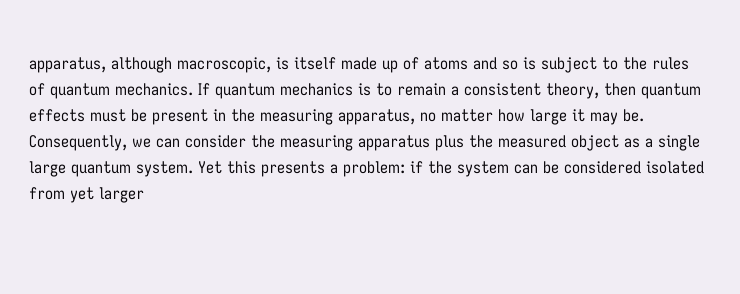apparatus, although macroscopic, is itself made up of atoms and so is subject to the rules of quantum mechanics. If quantum mechanics is to remain a consistent theory, then quantum effects must be present in the measuring apparatus, no matter how large it may be. Consequently, we can consider the measuring apparatus plus the measured object as a single large quantum system. Yet this presents a problem: if the system can be considered isolated from yet larger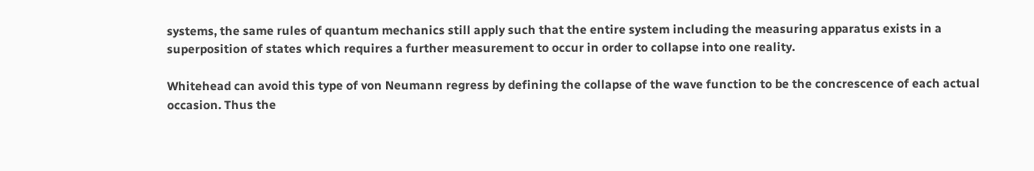systems, the same rules of quantum mechanics still apply such that the entire system including the measuring apparatus exists in a superposition of states which requires a further measurement to occur in order to collapse into one reality.

Whitehead can avoid this type of von Neumann regress by defining the collapse of the wave function to be the concrescence of each actual occasion. Thus the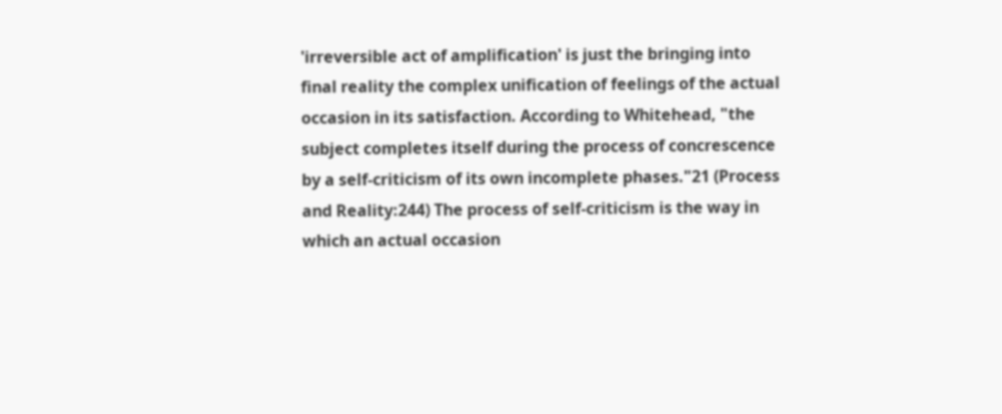'irreversible act of amplification' is just the bringing into final reality the complex unification of feelings of the actual occasion in its satisfaction. According to Whitehead, "the subject completes itself during the process of concrescence by a self-criticism of its own incomplete phases."21 (Process and Reality:244) The process of self-criticism is the way in which an actual occasion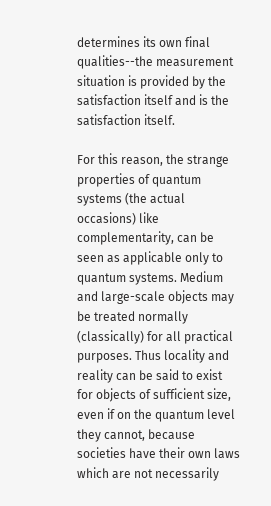determines its own final qualities--the measurement situation is provided by the satisfaction itself and is the satisfaction itself.

For this reason, the strange properties of quantum systems (the actual occasions) like complementarity, can be seen as applicable only to quantum systems. Medium and large-scale objects may be treated normally (classically) for all practical purposes. Thus locality and reality can be said to exist for objects of sufficient size, even if on the quantum level they cannot, because societies have their own laws which are not necessarily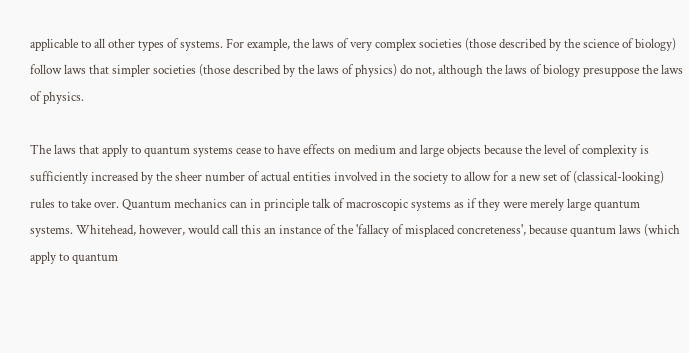applicable to all other types of systems. For example, the laws of very complex societies (those described by the science of biology) follow laws that simpler societies (those described by the laws of physics) do not, although the laws of biology presuppose the laws of physics.

The laws that apply to quantum systems cease to have effects on medium and large objects because the level of complexity is sufficiently increased by the sheer number of actual entities involved in the society to allow for a new set of (classical-looking) rules to take over. Quantum mechanics can in principle talk of macroscopic systems as if they were merely large quantum systems. Whitehead, however, would call this an instance of the 'fallacy of misplaced concreteness', because quantum laws (which apply to quantum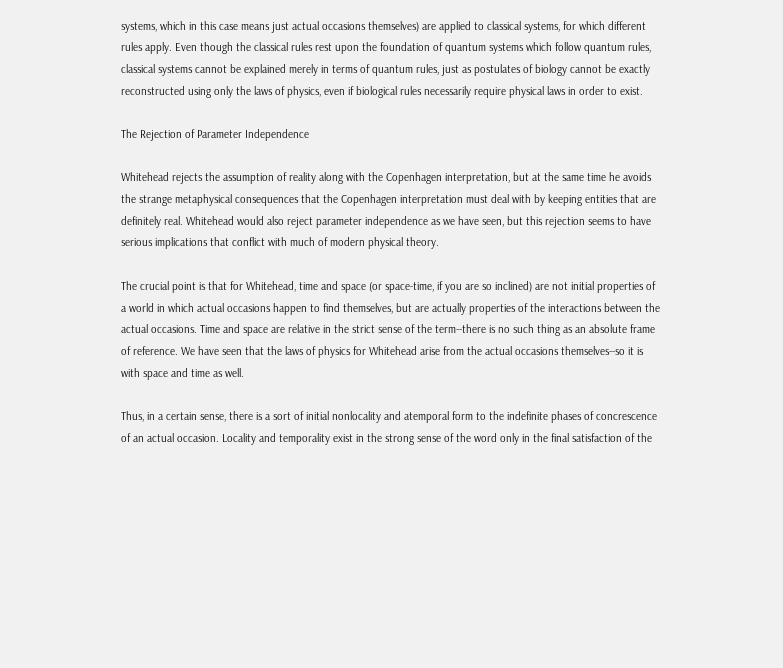systems, which in this case means just actual occasions themselves) are applied to classical systems, for which different rules apply. Even though the classical rules rest upon the foundation of quantum systems which follow quantum rules, classical systems cannot be explained merely in terms of quantum rules, just as postulates of biology cannot be exactly reconstructed using only the laws of physics, even if biological rules necessarily require physical laws in order to exist.

The Rejection of Parameter Independence

Whitehead rejects the assumption of reality along with the Copenhagen interpretation, but at the same time he avoids the strange metaphysical consequences that the Copenhagen interpretation must deal with by keeping entities that are definitely real. Whitehead would also reject parameter independence as we have seen, but this rejection seems to have serious implications that conflict with much of modern physical theory.

The crucial point is that for Whitehead, time and space (or space-time, if you are so inclined) are not initial properties of a world in which actual occasions happen to find themselves, but are actually properties of the interactions between the actual occasions. Time and space are relative in the strict sense of the term--there is no such thing as an absolute frame of reference. We have seen that the laws of physics for Whitehead arise from the actual occasions themselves--so it is with space and time as well.

Thus, in a certain sense, there is a sort of initial nonlocality and atemporal form to the indefinite phases of concrescence of an actual occasion. Locality and temporality exist in the strong sense of the word only in the final satisfaction of the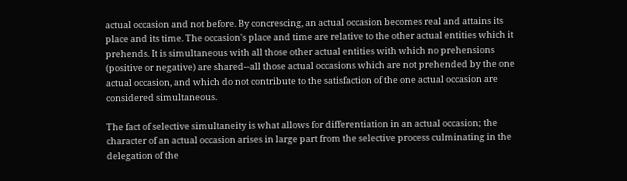actual occasion and not before. By concrescing, an actual occasion becomes real and attains its place and its time. The occasion's place and time are relative to the other actual entities which it prehends. It is simultaneous with all those other actual entities with which no prehensions (positive or negative) are shared--all those actual occasions which are not prehended by the one actual occasion, and which do not contribute to the satisfaction of the one actual occasion are considered simultaneous.

The fact of selective simultaneity is what allows for differentiation in an actual occasion; the character of an actual occasion arises in large part from the selective process culminating in the delegation of the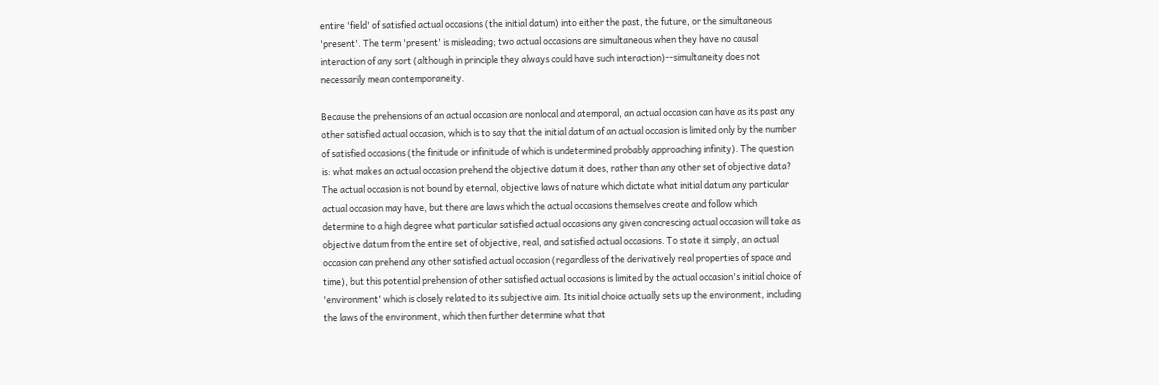entire 'field' of satisfied actual occasions (the initial datum) into either the past, the future, or the simultaneous 'present'. The term 'present' is misleading; two actual occasions are simultaneous when they have no causal interaction of any sort (although in principle they always could have such interaction)--simultaneity does not necessarily mean contemporaneity.

Because the prehensions of an actual occasion are nonlocal and atemporal, an actual occasion can have as its past any other satisfied actual occasion, which is to say that the initial datum of an actual occasion is limited only by the number of satisfied occasions (the finitude or infinitude of which is undetermined probably approaching infinity). The question is: what makes an actual occasion prehend the objective datum it does, rather than any other set of objective data? The actual occasion is not bound by eternal, objective laws of nature which dictate what initial datum any particular actual occasion may have, but there are laws which the actual occasions themselves create and follow which determine to a high degree what particular satisfied actual occasions any given concrescing actual occasion will take as objective datum from the entire set of objective, real, and satisfied actual occasions. To state it simply, an actual occasion can prehend any other satisfied actual occasion (regardless of the derivatively real properties of space and time), but this potential prehension of other satisfied actual occasions is limited by the actual occasion's initial choice of 'environment' which is closely related to its subjective aim. Its initial choice actually sets up the environment, including the laws of the environment, which then further determine what that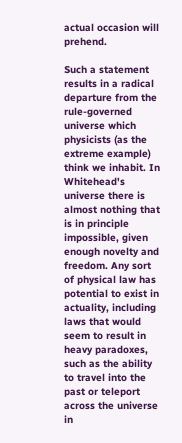actual occasion will prehend.

Such a statement results in a radical departure from the rule-governed universe which physicists (as the extreme example) think we inhabit. In Whitehead's universe there is almost nothing that is in principle impossible, given enough novelty and freedom. Any sort of physical law has potential to exist in actuality, including laws that would seem to result in heavy paradoxes, such as the ability to travel into the past or teleport across the universe in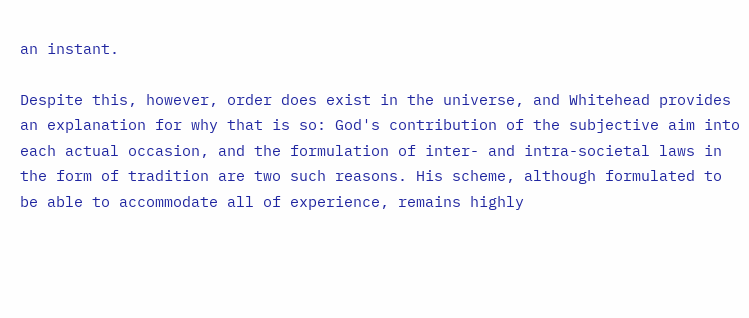an instant.

Despite this, however, order does exist in the universe, and Whitehead provides an explanation for why that is so: God's contribution of the subjective aim into each actual occasion, and the formulation of inter- and intra-societal laws in the form of tradition are two such reasons. His scheme, although formulated to be able to accommodate all of experience, remains highly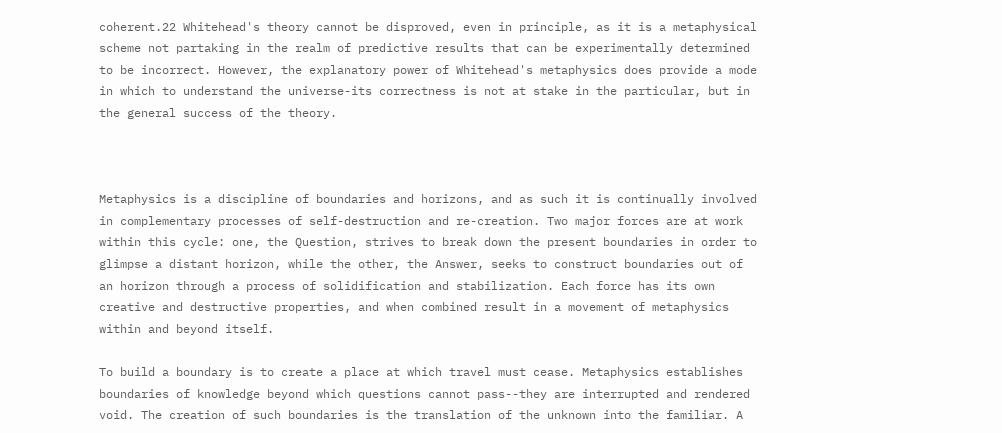coherent.22 Whitehead's theory cannot be disproved, even in principle, as it is a metaphysical scheme not partaking in the realm of predictive results that can be experimentally determined to be incorrect. However, the explanatory power of Whitehead's metaphysics does provide a mode in which to understand the universe-its correctness is not at stake in the particular, but in the general success of the theory.



Metaphysics is a discipline of boundaries and horizons, and as such it is continually involved in complementary processes of self-destruction and re-creation. Two major forces are at work within this cycle: one, the Question, strives to break down the present boundaries in order to glimpse a distant horizon, while the other, the Answer, seeks to construct boundaries out of an horizon through a process of solidification and stabilization. Each force has its own creative and destructive properties, and when combined result in a movement of metaphysics within and beyond itself.

To build a boundary is to create a place at which travel must cease. Metaphysics establishes boundaries of knowledge beyond which questions cannot pass--they are interrupted and rendered void. The creation of such boundaries is the translation of the unknown into the familiar. A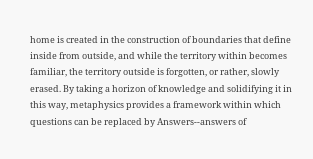home is created in the construction of boundaries that define inside from outside, and while the territory within becomes familiar, the territory outside is forgotten, or rather, slowly erased. By taking a horizon of knowledge and solidifying it in this way, metaphysics provides a framework within which questions can be replaced by Answers--answers of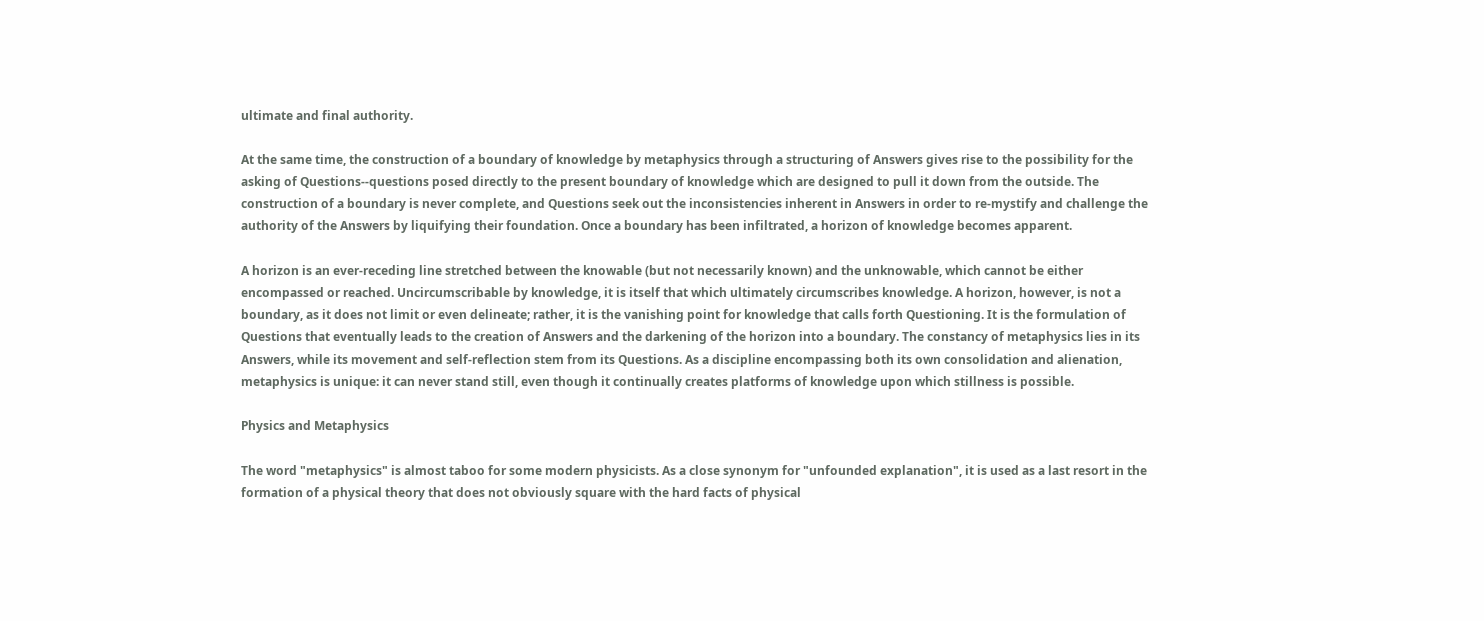ultimate and final authority.

At the same time, the construction of a boundary of knowledge by metaphysics through a structuring of Answers gives rise to the possibility for the asking of Questions--questions posed directly to the present boundary of knowledge which are designed to pull it down from the outside. The construction of a boundary is never complete, and Questions seek out the inconsistencies inherent in Answers in order to re-mystify and challenge the authority of the Answers by liquifying their foundation. Once a boundary has been infiltrated, a horizon of knowledge becomes apparent.

A horizon is an ever-receding line stretched between the knowable (but not necessarily known) and the unknowable, which cannot be either encompassed or reached. Uncircumscribable by knowledge, it is itself that which ultimately circumscribes knowledge. A horizon, however, is not a boundary, as it does not limit or even delineate; rather, it is the vanishing point for knowledge that calls forth Questioning. It is the formulation of Questions that eventually leads to the creation of Answers and the darkening of the horizon into a boundary. The constancy of metaphysics lies in its Answers, while its movement and self-reflection stem from its Questions. As a discipline encompassing both its own consolidation and alienation, metaphysics is unique: it can never stand still, even though it continually creates platforms of knowledge upon which stillness is possible.

Physics and Metaphysics

The word "metaphysics" is almost taboo for some modern physicists. As a close synonym for "unfounded explanation", it is used as a last resort in the formation of a physical theory that does not obviously square with the hard facts of physical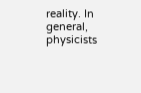reality. In general, physicists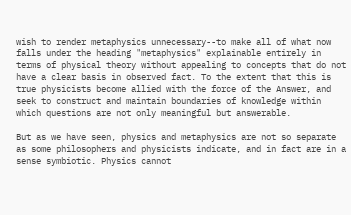wish to render metaphysics unnecessary--to make all of what now falls under the heading "metaphysics" explainable entirely in terms of physical theory without appealing to concepts that do not have a clear basis in observed fact. To the extent that this is true physicists become allied with the force of the Answer, and seek to construct and maintain boundaries of knowledge within which questions are not only meaningful but answerable.

But as we have seen, physics and metaphysics are not so separate as some philosophers and physicists indicate, and in fact are in a sense symbiotic. Physics cannot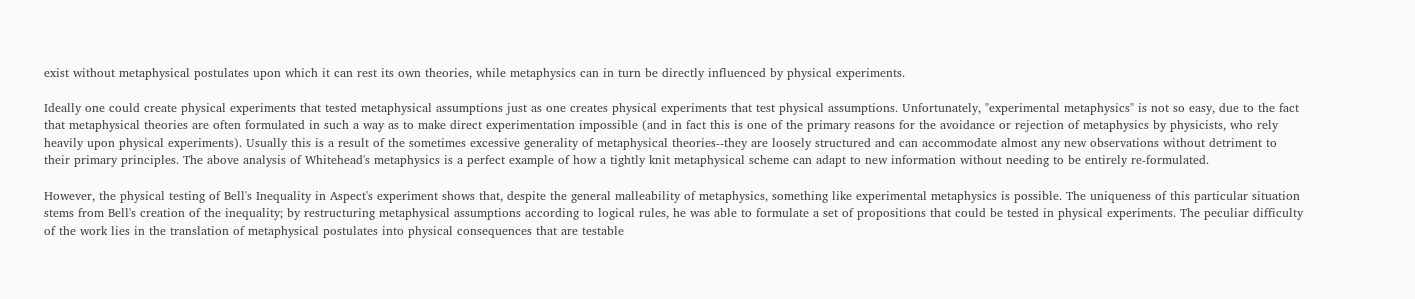exist without metaphysical postulates upon which it can rest its own theories, while metaphysics can in turn be directly influenced by physical experiments.

Ideally one could create physical experiments that tested metaphysical assumptions just as one creates physical experiments that test physical assumptions. Unfortunately, "experimental metaphysics" is not so easy, due to the fact that metaphysical theories are often formulated in such a way as to make direct experimentation impossible (and in fact this is one of the primary reasons for the avoidance or rejection of metaphysics by physicists, who rely heavily upon physical experiments). Usually this is a result of the sometimes excessive generality of metaphysical theories--they are loosely structured and can accommodate almost any new observations without detriment to their primary principles. The above analysis of Whitehead's metaphysics is a perfect example of how a tightly knit metaphysical scheme can adapt to new information without needing to be entirely re-formulated.

However, the physical testing of Bell's Inequality in Aspect's experiment shows that, despite the general malleability of metaphysics, something like experimental metaphysics is possible. The uniqueness of this particular situation stems from Bell's creation of the inequality; by restructuring metaphysical assumptions according to logical rules, he was able to formulate a set of propositions that could be tested in physical experiments. The peculiar difficulty of the work lies in the translation of metaphysical postulates into physical consequences that are testable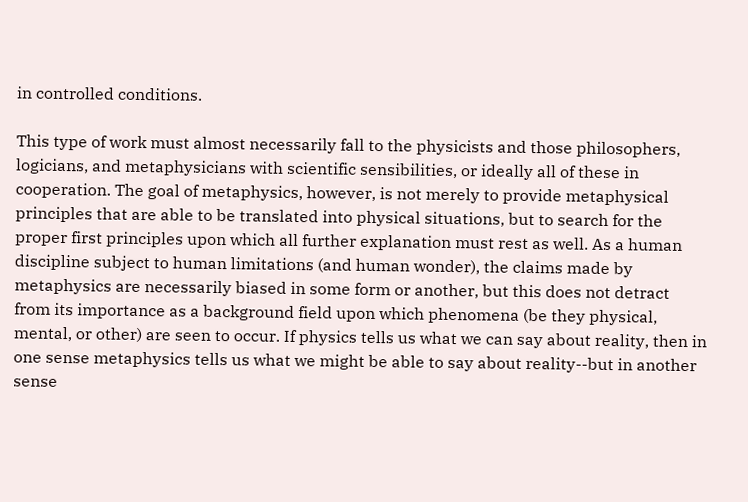in controlled conditions.

This type of work must almost necessarily fall to the physicists and those philosophers, logicians, and metaphysicians with scientific sensibilities, or ideally all of these in cooperation. The goal of metaphysics, however, is not merely to provide metaphysical principles that are able to be translated into physical situations, but to search for the proper first principles upon which all further explanation must rest as well. As a human discipline subject to human limitations (and human wonder), the claims made by metaphysics are necessarily biased in some form or another, but this does not detract from its importance as a background field upon which phenomena (be they physical, mental, or other) are seen to occur. If physics tells us what we can say about reality, then in one sense metaphysics tells us what we might be able to say about reality--but in another sense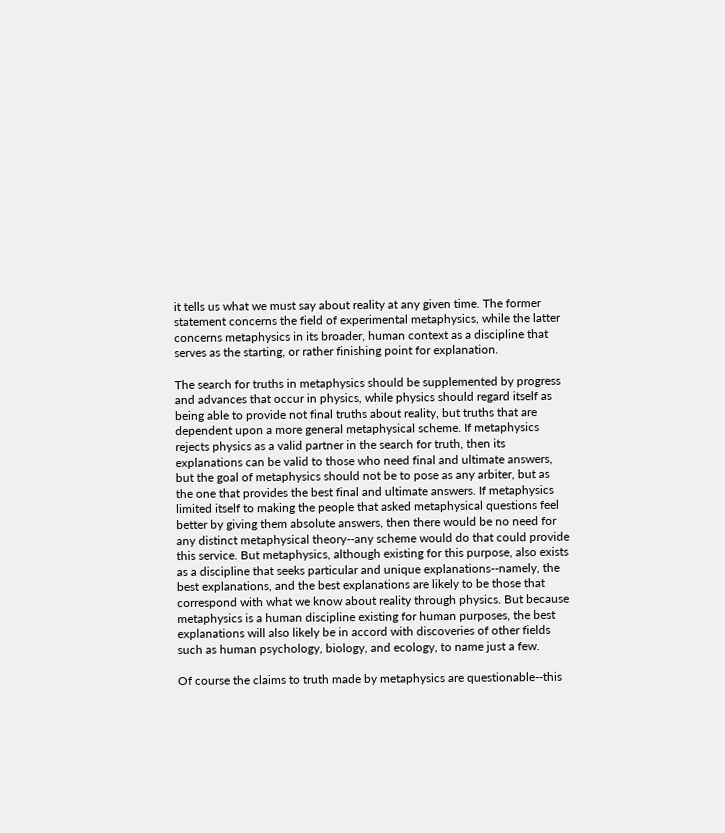it tells us what we must say about reality at any given time. The former statement concerns the field of experimental metaphysics, while the latter concerns metaphysics in its broader, human context as a discipline that serves as the starting, or rather finishing point for explanation.

The search for truths in metaphysics should be supplemented by progress and advances that occur in physics, while physics should regard itself as being able to provide not final truths about reality, but truths that are dependent upon a more general metaphysical scheme. If metaphysics rejects physics as a valid partner in the search for truth, then its explanations can be valid to those who need final and ultimate answers, but the goal of metaphysics should not be to pose as any arbiter, but as the one that provides the best final and ultimate answers. If metaphysics limited itself to making the people that asked metaphysical questions feel better by giving them absolute answers, then there would be no need for any distinct metaphysical theory--any scheme would do that could provide this service. But metaphysics, although existing for this purpose, also exists as a discipline that seeks particular and unique explanations--namely, the best explanations, and the best explanations are likely to be those that correspond with what we know about reality through physics. But because metaphysics is a human discipline existing for human purposes, the best explanations will also likely be in accord with discoveries of other fields such as human psychology, biology, and ecology, to name just a few.

Of course the claims to truth made by metaphysics are questionable--this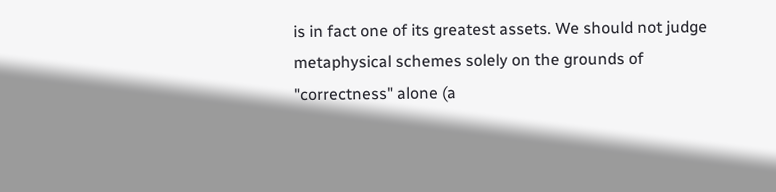is in fact one of its greatest assets. We should not judge metaphysical schemes solely on the grounds of "correctness" alone (a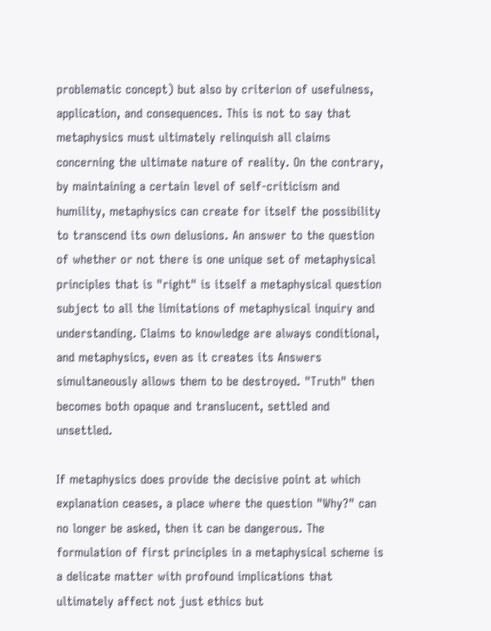problematic concept) but also by criterion of usefulness, application, and consequences. This is not to say that metaphysics must ultimately relinquish all claims concerning the ultimate nature of reality. On the contrary, by maintaining a certain level of self-criticism and humility, metaphysics can create for itself the possibility to transcend its own delusions. An answer to the question of whether or not there is one unique set of metaphysical principles that is "right" is itself a metaphysical question subject to all the limitations of metaphysical inquiry and understanding. Claims to knowledge are always conditional, and metaphysics, even as it creates its Answers simultaneously allows them to be destroyed. "Truth" then becomes both opaque and translucent, settled and unsettled.

If metaphysics does provide the decisive point at which explanation ceases, a place where the question "Why?" can no longer be asked, then it can be dangerous. The formulation of first principles in a metaphysical scheme is a delicate matter with profound implications that ultimately affect not just ethics but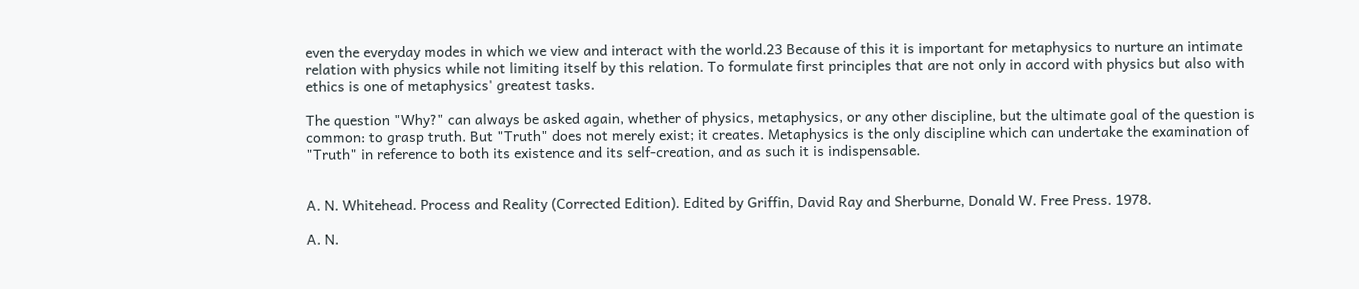even the everyday modes in which we view and interact with the world.23 Because of this it is important for metaphysics to nurture an intimate relation with physics while not limiting itself by this relation. To formulate first principles that are not only in accord with physics but also with ethics is one of metaphysics' greatest tasks.

The question "Why?" can always be asked again, whether of physics, metaphysics, or any other discipline, but the ultimate goal of the question is common: to grasp truth. But "Truth" does not merely exist; it creates. Metaphysics is the only discipline which can undertake the examination of "Truth" in reference to both its existence and its self-creation, and as such it is indispensable.


A. N. Whitehead. Process and Reality (Corrected Edition). Edited by Griffin, David Ray and Sherburne, Donald W. Free Press. 1978.

A. N.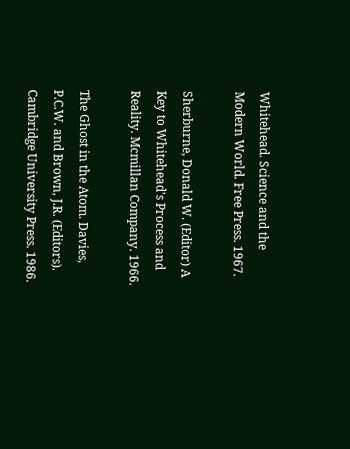Whitehead. Science and the Modern World. Free Press. 1967.

Sherburne, Donald W. (Editor) A Key to Whitehead's Process and Reality. Mcmillan Company. 1966.

The Ghost in the Atom. Davies, P.C.W. and Brown, J.R. (Editors). Cambridge University Press. 1986.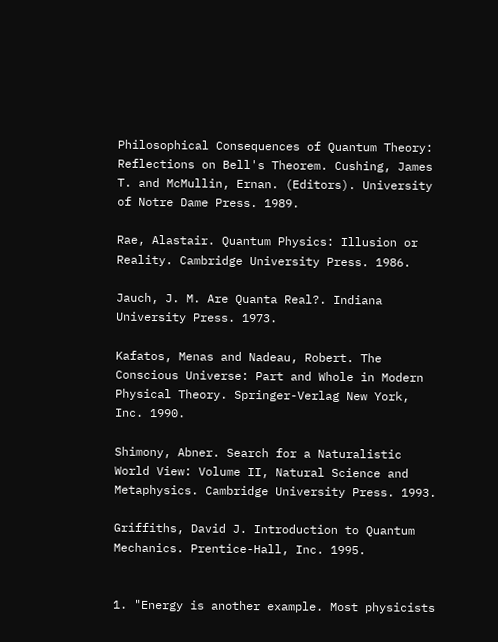Philosophical Consequences of Quantum Theory: Reflections on Bell's Theorem. Cushing, James T. and McMullin, Ernan. (Editors). University of Notre Dame Press. 1989.

Rae, Alastair. Quantum Physics: Illusion or Reality. Cambridge University Press. 1986.

Jauch, J. M. Are Quanta Real?. Indiana University Press. 1973.

Kafatos, Menas and Nadeau, Robert. The Conscious Universe: Part and Whole in Modern Physical Theory. Springer-Verlag New York, Inc. 1990.

Shimony, Abner. Search for a Naturalistic World View: Volume II, Natural Science and Metaphysics. Cambridge University Press. 1993.

Griffiths, David J. Introduction to Quantum Mechanics. Prentice-Hall, Inc. 1995.


1. "Energy is another example. Most physicists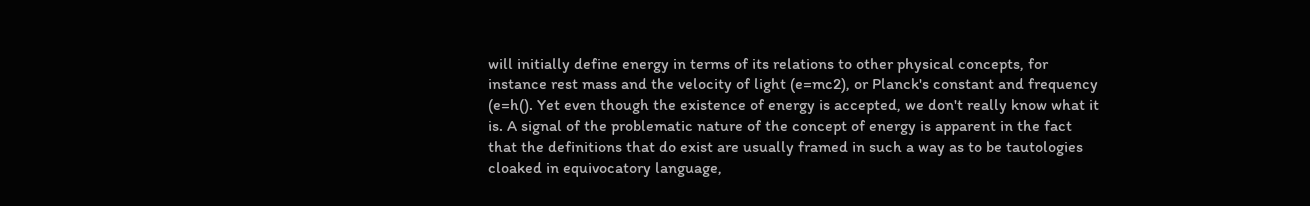will initially define energy in terms of its relations to other physical concepts, for instance rest mass and the velocity of light (e=mc2), or Planck's constant and frequency (e=h(). Yet even though the existence of energy is accepted, we don't really know what it is. A signal of the problematic nature of the concept of energy is apparent in the fact that the definitions that do exist are usually framed in such a way as to be tautologies cloaked in equivocatory language,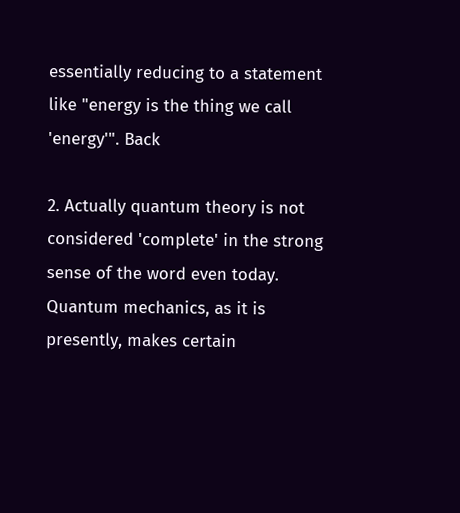essentially reducing to a statement like "energy is the thing we call 'energy'". Back

2. Actually quantum theory is not considered 'complete' in the strong sense of the word even today. Quantum mechanics, as it is presently, makes certain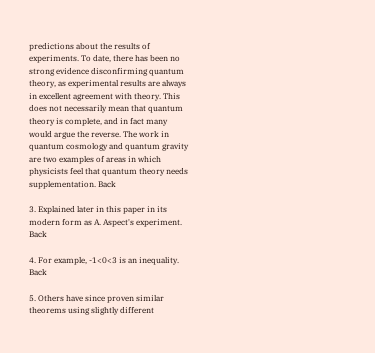predictions about the results of experiments. To date, there has been no strong evidence disconfirming quantum theory, as experimental results are always in excellent agreement with theory. This does not necessarily mean that quantum theory is complete, and in fact many would argue the reverse. The work in quantum cosmology and quantum gravity are two examples of areas in which physicists feel that quantum theory needs supplementation. Back

3. Explained later in this paper in its modern form as A. Aspect's experiment. Back

4. For example, -1<0<3 is an inequality. Back

5. Others have since proven similar theorems using slightly different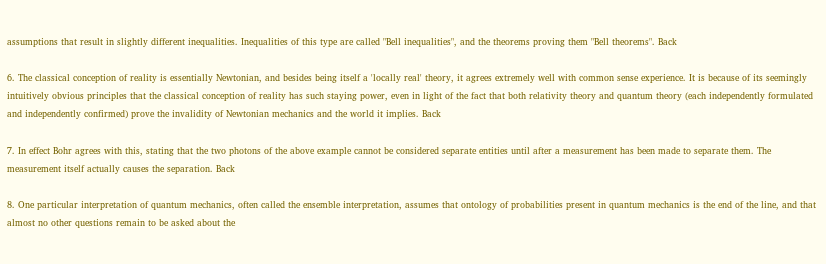assumptions that result in slightly different inequalities. Inequalities of this type are called "Bell inequalities", and the theorems proving them "Bell theorems". Back

6. The classical conception of reality is essentially Newtonian, and besides being itself a 'locally real' theory, it agrees extremely well with common sense experience. It is because of its seemingly intuitively obvious principles that the classical conception of reality has such staying power, even in light of the fact that both relativity theory and quantum theory (each independently formulated and independently confirmed) prove the invalidity of Newtonian mechanics and the world it implies. Back

7. In effect Bohr agrees with this, stating that the two photons of the above example cannot be considered separate entities until after a measurement has been made to separate them. The measurement itself actually causes the separation. Back

8. One particular interpretation of quantum mechanics, often called the ensemble interpretation, assumes that ontology of probabilities present in quantum mechanics is the end of the line, and that almost no other questions remain to be asked about the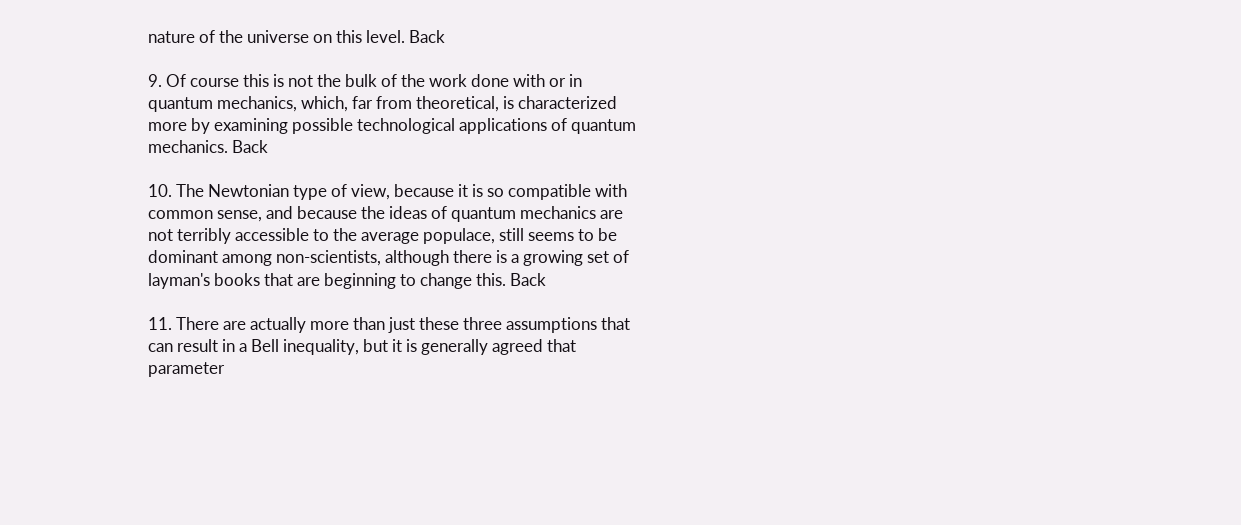nature of the universe on this level. Back

9. Of course this is not the bulk of the work done with or in quantum mechanics, which, far from theoretical, is characterized more by examining possible technological applications of quantum mechanics. Back

10. The Newtonian type of view, because it is so compatible with common sense, and because the ideas of quantum mechanics are not terribly accessible to the average populace, still seems to be dominant among non-scientists, although there is a growing set of layman's books that are beginning to change this. Back

11. There are actually more than just these three assumptions that can result in a Bell inequality, but it is generally agreed that parameter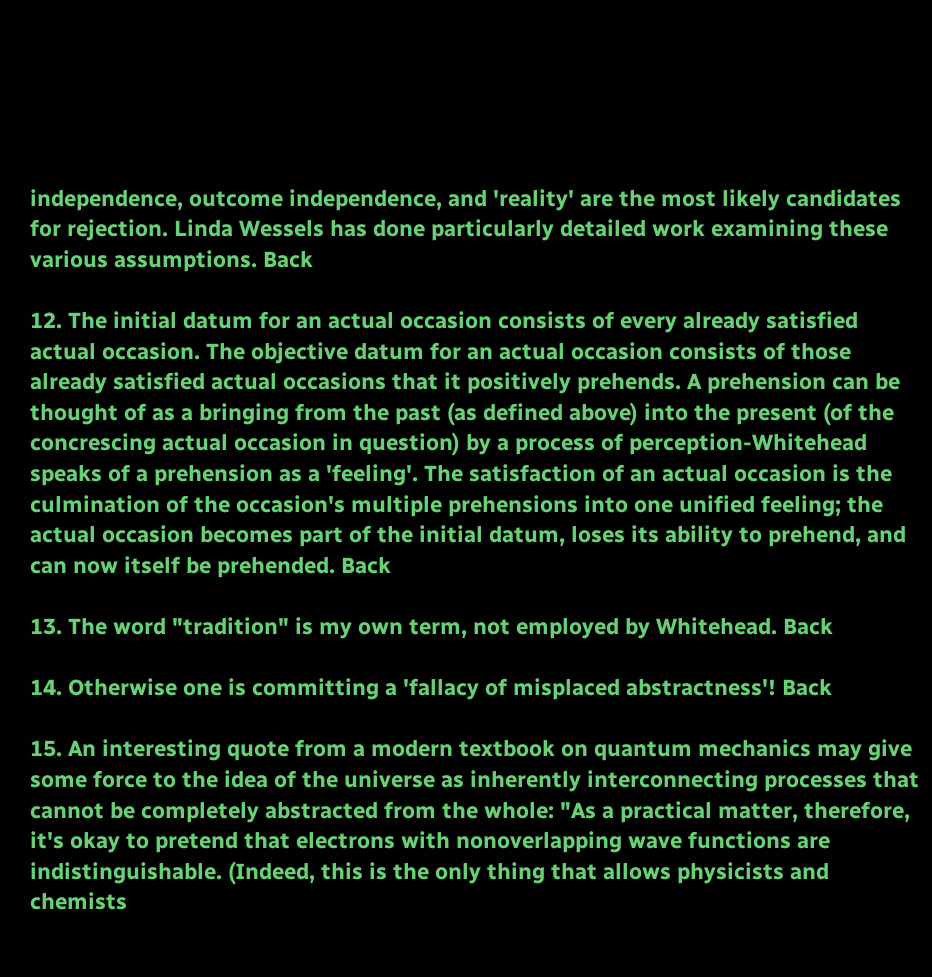independence, outcome independence, and 'reality' are the most likely candidates for rejection. Linda Wessels has done particularly detailed work examining these various assumptions. Back

12. The initial datum for an actual occasion consists of every already satisfied actual occasion. The objective datum for an actual occasion consists of those already satisfied actual occasions that it positively prehends. A prehension can be thought of as a bringing from the past (as defined above) into the present (of the concrescing actual occasion in question) by a process of perception-Whitehead speaks of a prehension as a 'feeling'. The satisfaction of an actual occasion is the culmination of the occasion's multiple prehensions into one unified feeling; the actual occasion becomes part of the initial datum, loses its ability to prehend, and can now itself be prehended. Back

13. The word "tradition" is my own term, not employed by Whitehead. Back

14. Otherwise one is committing a 'fallacy of misplaced abstractness'! Back

15. An interesting quote from a modern textbook on quantum mechanics may give some force to the idea of the universe as inherently interconnecting processes that cannot be completely abstracted from the whole: "As a practical matter, therefore, it's okay to pretend that electrons with nonoverlapping wave functions are indistinguishable. (Indeed, this is the only thing that allows physicists and chemists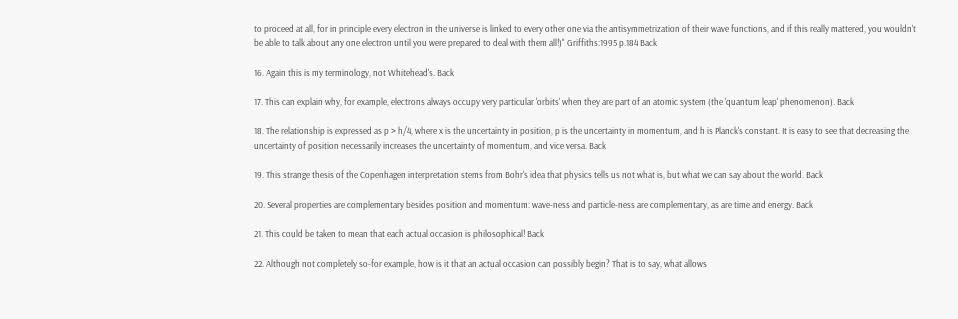to proceed at all, for in principle every electron in the universe is linked to every other one via the antisymmetrization of their wave functions, and if this really mattered, you wouldn't be able to talk about any one electron until you were prepared to deal with them all!)" Griffiths:1995 p.184 Back

16. Again this is my terminology, not Whitehead's. Back

17. This can explain why, for example, electrons always occupy very particular 'orbits' when they are part of an atomic system (the 'quantum leap' phenomenon). Back

18. The relationship is expressed as p > h/4, where x is the uncertainty in position, p is the uncertainty in momentum, and h is Planck's constant. It is easy to see that decreasing the uncertainty of position necessarily increases the uncertainty of momentum, and vice versa. Back

19. This strange thesis of the Copenhagen interpretation stems from Bohr's idea that physics tells us not what is, but what we can say about the world. Back

20. Several properties are complementary besides position and momentum: wave-ness and particle-ness are complementary, as are time and energy. Back

21. This could be taken to mean that each actual occasion is philosophical! Back

22. Although not completely so-for example, how is it that an actual occasion can possibly begin? That is to say, what allows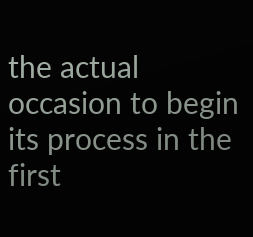the actual occasion to begin its process in the first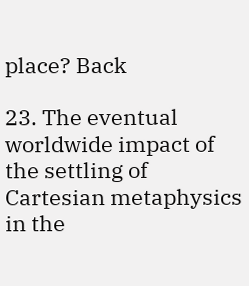place? Back

23. The eventual worldwide impact of the settling of Cartesian metaphysics in the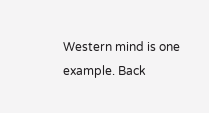Western mind is one example. Back